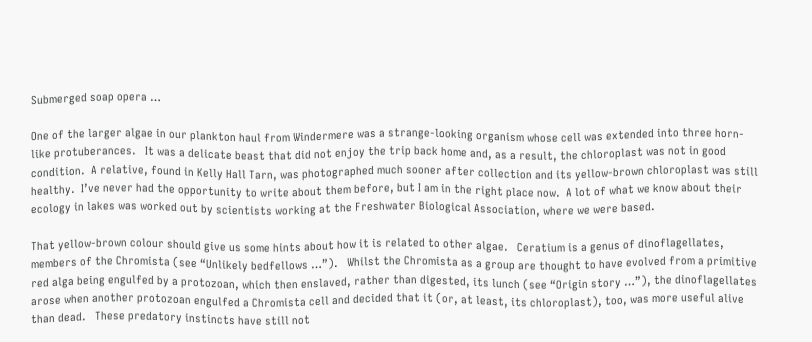Submerged soap opera …

One of the larger algae in our plankton haul from Windermere was a strange-looking organism whose cell was extended into three horn-like protuberances.   It was a delicate beast that did not enjoy the trip back home and, as a result, the chloroplast was not in good condition.  A relative, found in Kelly Hall Tarn, was photographed much sooner after collection and its yellow-brown chloroplast was still healthy.  I’ve never had the opportunity to write about them before, but I am in the right place now.  A lot of what we know about their ecology in lakes was worked out by scientists working at the Freshwater Biological Association, where we were based.

That yellow-brown colour should give us some hints about how it is related to other algae.   Ceratium is a genus of dinoflagellates, members of the Chromista (see “Unlikely bedfellows …”).   Whilst the Chromista as a group are thought to have evolved from a primitive red alga being engulfed by a protozoan, which then enslaved, rather than digested, its lunch (see “Origin story …”), the dinoflagellates arose when another protozoan engulfed a Chromista cell and decided that it (or, at least, its chloroplast), too, was more useful alive than dead.   These predatory instincts have still not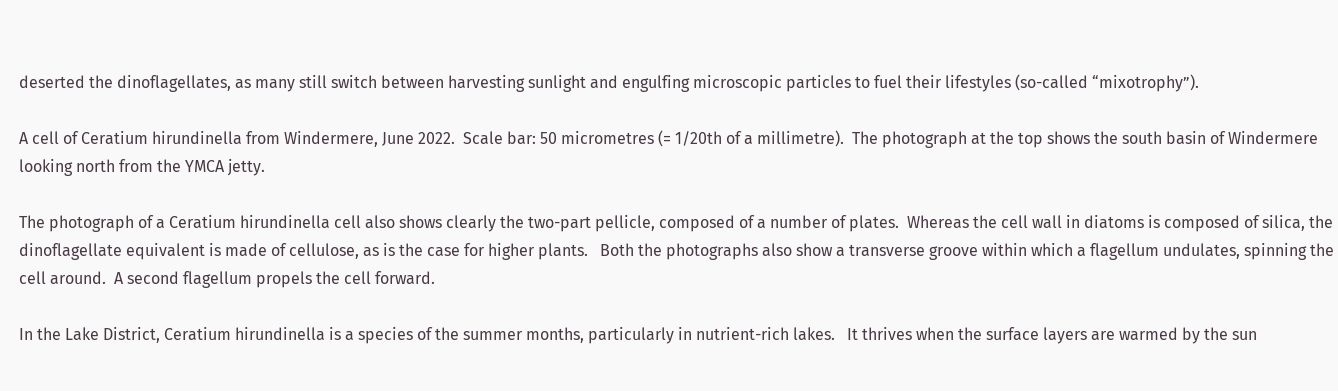deserted the dinoflagellates, as many still switch between harvesting sunlight and engulfing microscopic particles to fuel their lifestyles (so-called “mixotrophy”).

A cell of Ceratium hirundinella from Windermere, June 2022.  Scale bar: 50 micrometres (= 1/20th of a millimetre).  The photograph at the top shows the south basin of Windermere looking north from the YMCA jetty.

The photograph of a Ceratium hirundinella cell also shows clearly the two-part pellicle, composed of a number of plates.  Whereas the cell wall in diatoms is composed of silica, the dinoflagellate equivalent is made of cellulose, as is the case for higher plants.   Both the photographs also show a transverse groove within which a flagellum undulates, spinning the cell around.  A second flagellum propels the cell forward.

In the Lake District, Ceratium hirundinella is a species of the summer months, particularly in nutrient-rich lakes.   It thrives when the surface layers are warmed by the sun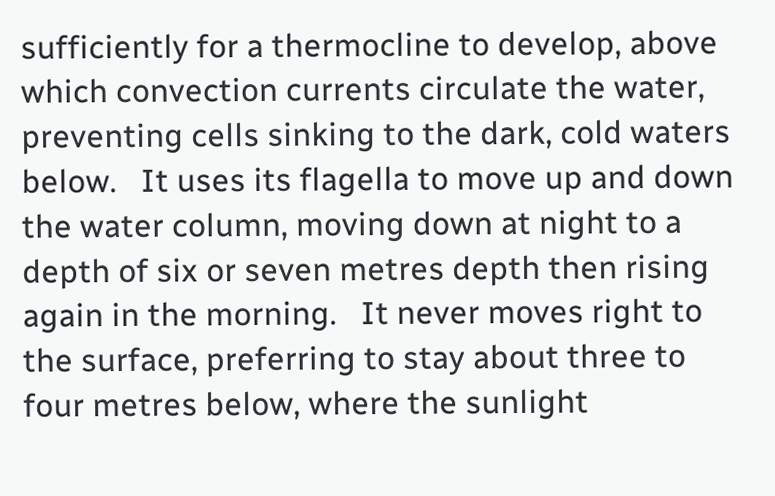sufficiently for a thermocline to develop, above which convection currents circulate the water, preventing cells sinking to the dark, cold waters below.   It uses its flagella to move up and down the water column, moving down at night to a depth of six or seven metres depth then rising again in the morning.   It never moves right to the surface, preferring to stay about three to four metres below, where the sunlight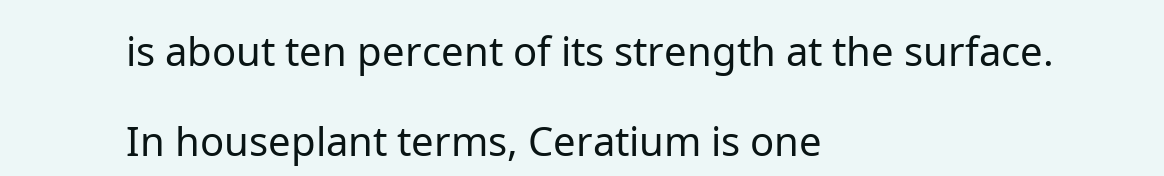is about ten percent of its strength at the surface.

In houseplant terms, Ceratium is one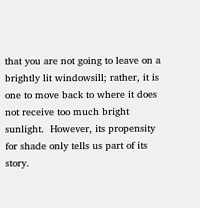that you are not going to leave on a brightly lit windowsill; rather, it is one to move back to where it does not receive too much bright sunlight.  However, its propensity for shade only tells us part of its story.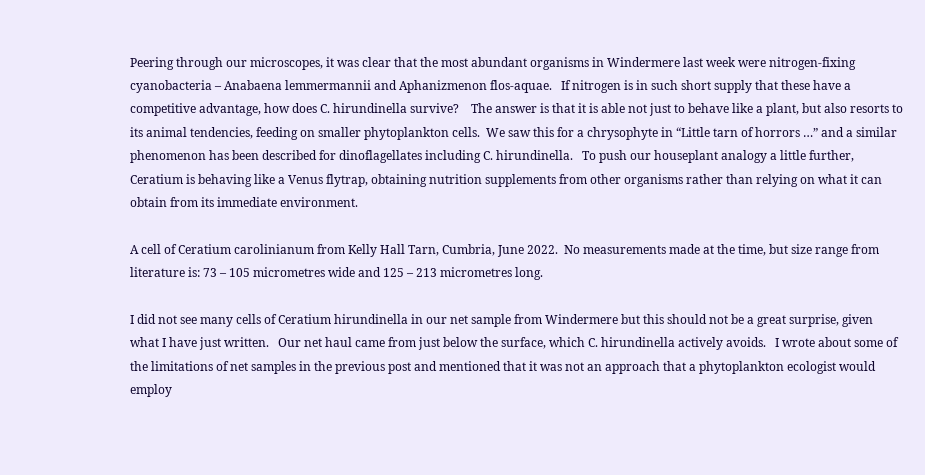Peering through our microscopes, it was clear that the most abundant organisms in Windermere last week were nitrogen-fixing cyanobacteria – Anabaena lemmermannii and Aphanizmenon flos-aquae.   If nitrogen is in such short supply that these have a competitive advantage, how does C. hirundinella survive?    The answer is that it is able not just to behave like a plant, but also resorts to its animal tendencies, feeding on smaller phytoplankton cells.  We saw this for a chrysophyte in “Little tarn of horrors …” and a similar phenomenon has been described for dinoflagellates including C. hirundinella.   To push our houseplant analogy a little further, Ceratium is behaving like a Venus flytrap, obtaining nutrition supplements from other organisms rather than relying on what it can obtain from its immediate environment.

A cell of Ceratium carolinianum from Kelly Hall Tarn, Cumbria, June 2022.  No measurements made at the time, but size range from literature is: 73 – 105 micrometres wide and 125 – 213 micrometres long.

I did not see many cells of Ceratium hirundinella in our net sample from Windermere but this should not be a great surprise, given what I have just written.   Our net haul came from just below the surface, which C. hirundinella actively avoids.   I wrote about some of the limitations of net samples in the previous post and mentioned that it was not an approach that a phytoplankton ecologist would employ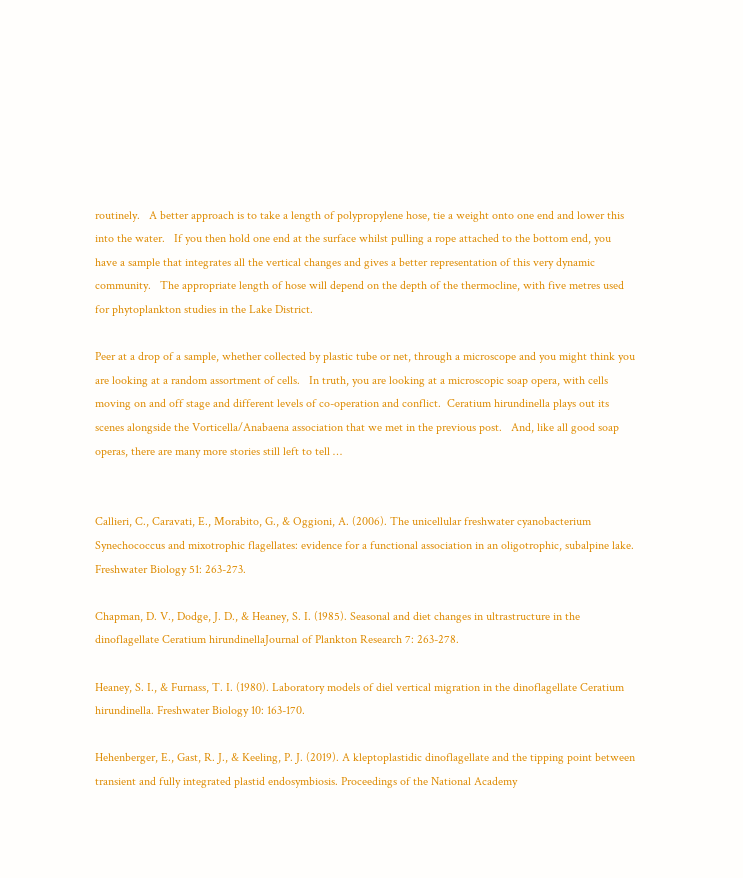routinely.   A better approach is to take a length of polypropylene hose, tie a weight onto one end and lower this into the water.   If you then hold one end at the surface whilst pulling a rope attached to the bottom end, you have a sample that integrates all the vertical changes and gives a better representation of this very dynamic community.   The appropriate length of hose will depend on the depth of the thermocline, with five metres used for phytoplankton studies in the Lake District.

Peer at a drop of a sample, whether collected by plastic tube or net, through a microscope and you might think you are looking at a random assortment of cells.   In truth, you are looking at a microscopic soap opera, with cells moving on and off stage and different levels of co-operation and conflict.  Ceratium hirundinella plays out its scenes alongside the Vorticella/Anabaena association that we met in the previous post.   And, like all good soap operas, there are many more stories still left to tell …


Callieri, C., Caravati, E., Morabito, G., & Oggioni, A. (2006). The unicellular freshwater cyanobacterium Synechococcus and mixotrophic flagellates: evidence for a functional association in an oligotrophic, subalpine lake. Freshwater Biology 51: 263-273.

Chapman, D. V., Dodge, J. D., & Heaney, S. I. (1985). Seasonal and diet changes in ultrastructure in the dinoflagellate Ceratium hirundinellaJournal of Plankton Research 7: 263-278.

Heaney, S. I., & Furnass, T. I. (1980). Laboratory models of diel vertical migration in the dinoflagellate Ceratium hirundinella. Freshwater Biology 10: 163-170.

Hehenberger, E., Gast, R. J., & Keeling, P. J. (2019). A kleptoplastidic dinoflagellate and the tipping point between transient and fully integrated plastid endosymbiosis. Proceedings of the National Academy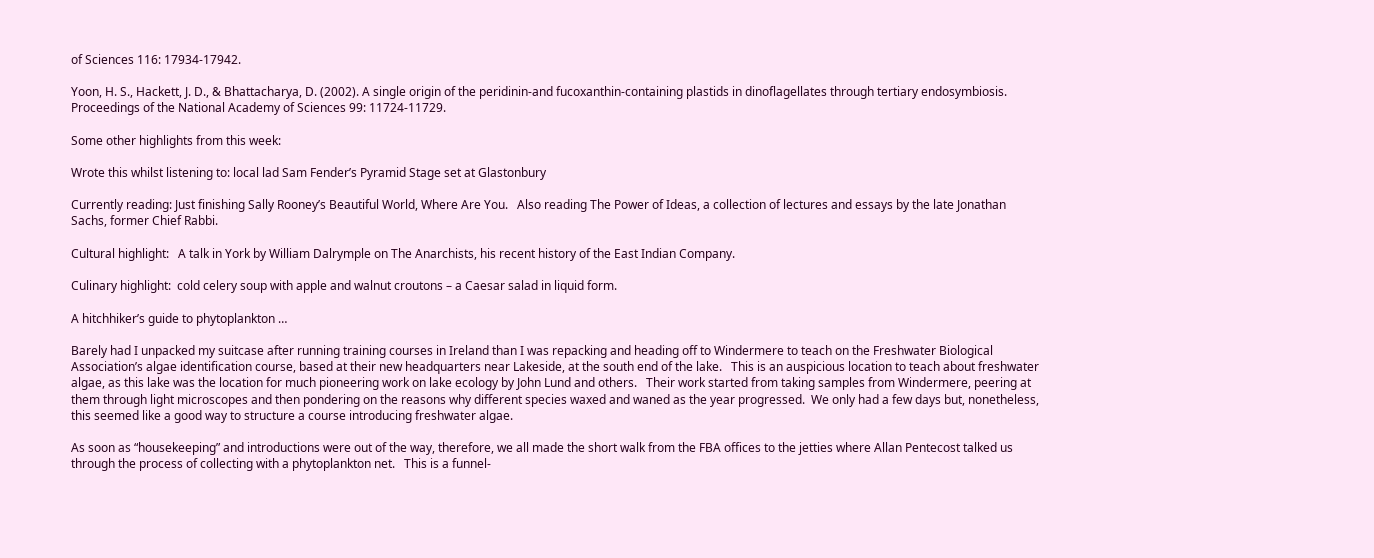of Sciences 116: 17934-17942.

Yoon, H. S., Hackett, J. D., & Bhattacharya, D. (2002). A single origin of the peridinin-and fucoxanthin-containing plastids in dinoflagellates through tertiary endosymbiosis. Proceedings of the National Academy of Sciences 99: 11724-11729.

Some other highlights from this week:

Wrote this whilst listening to: local lad Sam Fender’s Pyramid Stage set at Glastonbury

Currently reading: Just finishing Sally Rooney’s Beautiful World, Where Are You.   Also reading The Power of Ideas, a collection of lectures and essays by the late Jonathan Sachs, former Chief Rabbi.

Cultural highlight:   A talk in York by William Dalrymple on The Anarchists, his recent history of the East Indian Company.

Culinary highlight:  cold celery soup with apple and walnut croutons – a Caesar salad in liquid form.

A hitchhiker’s guide to phytoplankton …

Barely had I unpacked my suitcase after running training courses in Ireland than I was repacking and heading off to Windermere to teach on the Freshwater Biological Association’s algae identification course, based at their new headquarters near Lakeside, at the south end of the lake.   This is an auspicious location to teach about freshwater algae, as this lake was the location for much pioneering work on lake ecology by John Lund and others.   Their work started from taking samples from Windermere, peering at them through light microscopes and then pondering on the reasons why different species waxed and waned as the year progressed.  We only had a few days but, nonetheless, this seemed like a good way to structure a course introducing freshwater algae.

As soon as “housekeeping” and introductions were out of the way, therefore, we all made the short walk from the FBA offices to the jetties where Allan Pentecost talked us through the process of collecting with a phytoplankton net.   This is a funnel-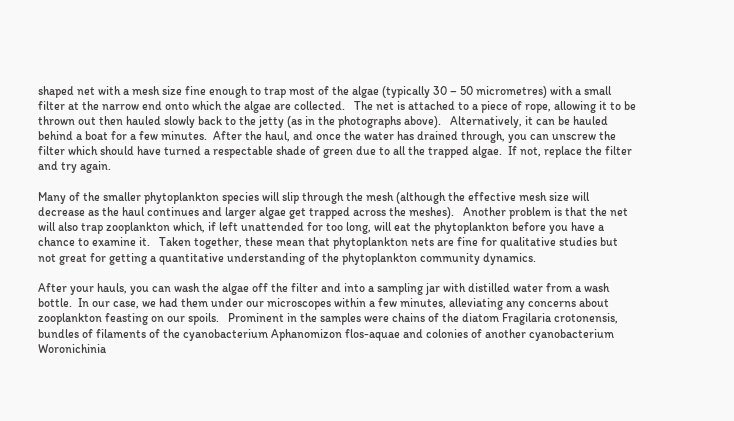shaped net with a mesh size fine enough to trap most of the algae (typically 30 – 50 micrometres) with a small filter at the narrow end onto which the algae are collected.   The net is attached to a piece of rope, allowing it to be thrown out then hauled slowly back to the jetty (as in the photographs above).   Alternatively, it can be hauled behind a boat for a few minutes.  After the haul, and once the water has drained through, you can unscrew the filter which should have turned a respectable shade of green due to all the trapped algae.  If not, replace the filter and try again.

Many of the smaller phytoplankton species will slip through the mesh (although the effective mesh size will decrease as the haul continues and larger algae get trapped across the meshes).   Another problem is that the net will also trap zooplankton which, if left unattended for too long, will eat the phytoplankton before you have a chance to examine it.   Taken together, these mean that phytoplankton nets are fine for qualitative studies but not great for getting a quantitative understanding of the phytoplankton community dynamics.

After your hauls, you can wash the algae off the filter and into a sampling jar with distilled water from a wash bottle.  In our case, we had them under our microscopes within a few minutes, alleviating any concerns about zooplankton feasting on our spoils.   Prominent in the samples were chains of the diatom Fragilaria crotonensis, bundles of filaments of the cyanobacterium Aphanomizon flos-aquae and colonies of another cyanobacterium Woronichinia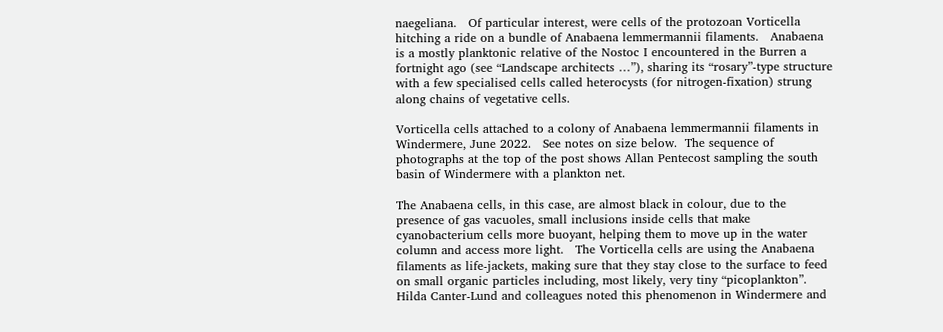naegeliana.   Of particular interest, were cells of the protozoan Vorticella hitching a ride on a bundle of Anabaena lemmermannii filaments.   Anabaena is a mostly planktonic relative of the Nostoc I encountered in the Burren a fortnight ago (see “Landscape architects …”), sharing its “rosary”-type structure with a few specialised cells called heterocysts (for nitrogen-fixation) strung along chains of vegetative cells.

Vorticella cells attached to a colony of Anabaena lemmermannii filaments in Windermere, June 2022.   See notes on size below.  The sequence of photographs at the top of the post shows Allan Pentecost sampling the south basin of Windermere with a plankton net.

The Anabaena cells, in this case, are almost black in colour, due to the presence of gas vacuoles, small inclusions inside cells that make cyanobacterium cells more buoyant, helping them to move up in the water column and access more light.   The Vorticella cells are using the Anabaena filaments as life-jackets, making sure that they stay close to the surface to feed on small organic particles including, most likely, very tiny “picoplankton”.  Hilda Canter-Lund and colleagues noted this phenomenon in Windermere and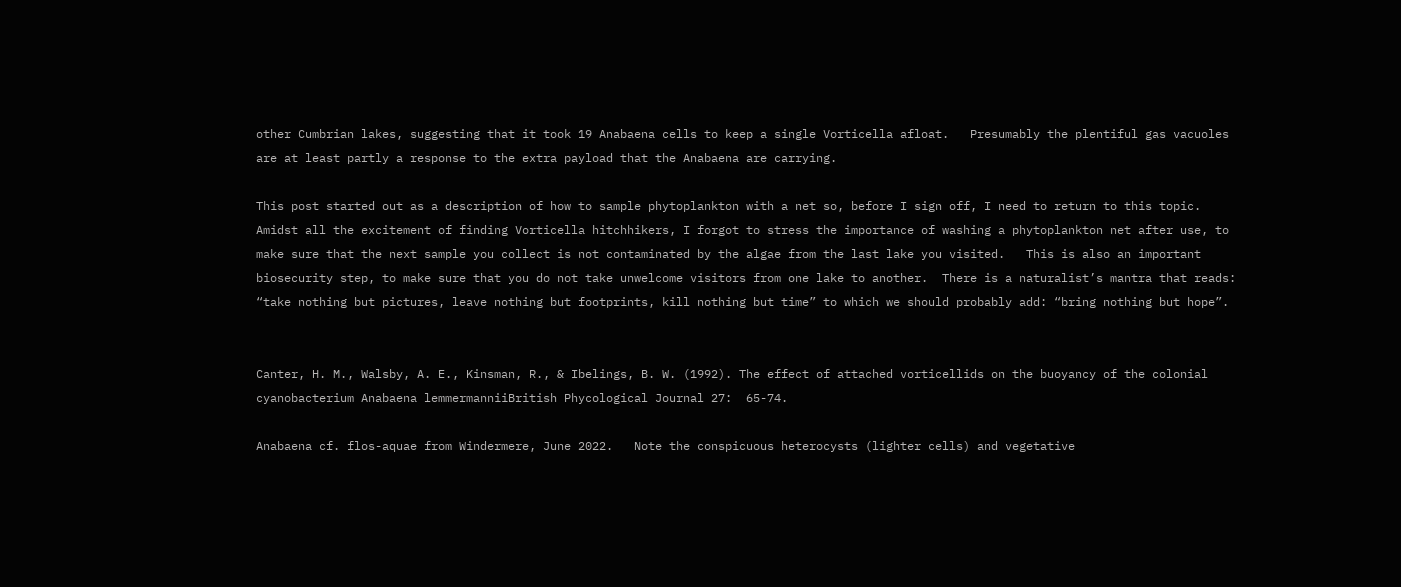other Cumbrian lakes, suggesting that it took 19 Anabaena cells to keep a single Vorticella afloat.   Presumably the plentiful gas vacuoles are at least partly a response to the extra payload that the Anabaena are carrying.

This post started out as a description of how to sample phytoplankton with a net so, before I sign off, I need to return to this topic.  Amidst all the excitement of finding Vorticella hitchhikers, I forgot to stress the importance of washing a phytoplankton net after use, to make sure that the next sample you collect is not contaminated by the algae from the last lake you visited.   This is also an important biosecurity step, to make sure that you do not take unwelcome visitors from one lake to another.  There is a naturalist’s mantra that reads: “take nothing but pictures, leave nothing but footprints, kill nothing but time” to which we should probably add: “bring nothing but hope”.


Canter, H. M., Walsby, A. E., Kinsman, R., & Ibelings, B. W. (1992). The effect of attached vorticellids on the buoyancy of the colonial cyanobacterium Anabaena lemmermanniiBritish Phycological Journal 27:  65-74.

Anabaena cf. flos-aquae from Windermere, June 2022.   Note the conspicuous heterocysts (lighter cells) and vegetative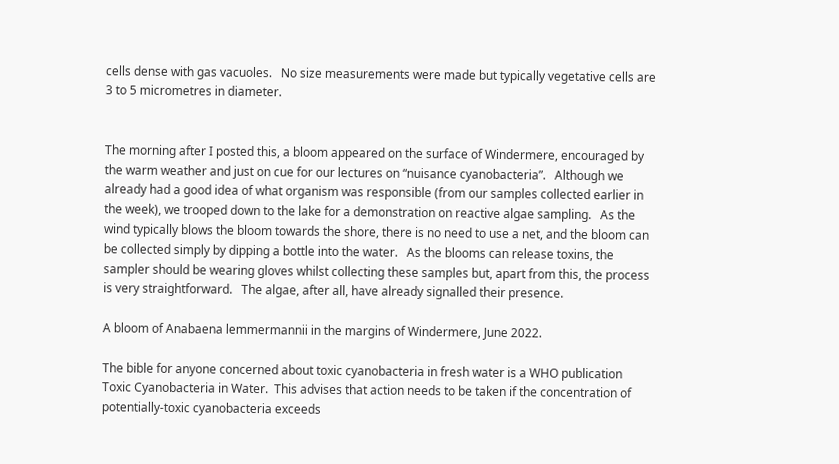cells dense with gas vacuoles.   No size measurements were made but typically vegetative cells are 3 to 5 micrometres in diameter.


The morning after I posted this, a bloom appeared on the surface of Windermere, encouraged by the warm weather and just on cue for our lectures on “nuisance cyanobacteria”.   Although we already had a good idea of what organism was responsible (from our samples collected earlier in the week), we trooped down to the lake for a demonstration on reactive algae sampling.   As the wind typically blows the bloom towards the shore, there is no need to use a net, and the bloom can be collected simply by dipping a bottle into the water.   As the blooms can release toxins, the sampler should be wearing gloves whilst collecting these samples but, apart from this, the process is very straightforward.   The algae, after all, have already signalled their presence.

A bloom of Anabaena lemmermannii in the margins of Windermere, June 2022.

The bible for anyone concerned about toxic cyanobacteria in fresh water is a WHO publication Toxic Cyanobacteria in Water.  This advises that action needs to be taken if the concentration of potentially-toxic cyanobacteria exceeds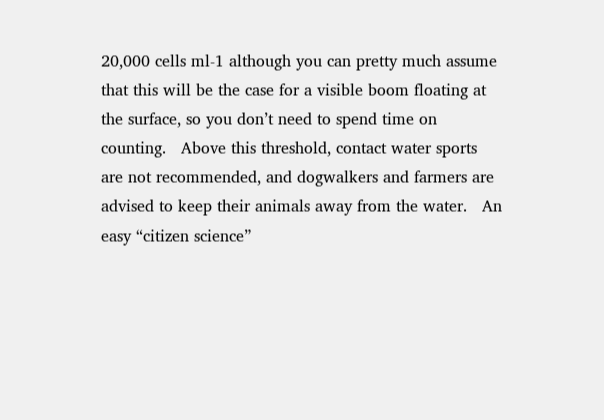20,000 cells ml-1 although you can pretty much assume that this will be the case for a visible boom floating at the surface, so you don’t need to spend time on counting.   Above this threshold, contact water sports are not recommended, and dogwalkers and farmers are advised to keep their animals away from the water.   An easy “citizen science”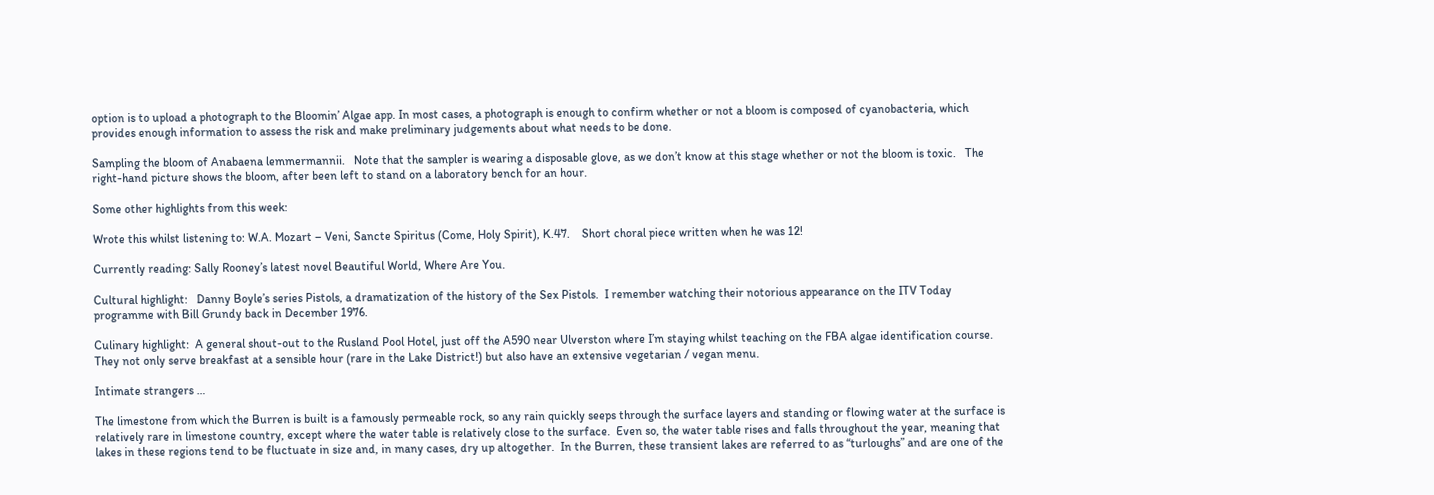option is to upload a photograph to the Bloomin’ Algae app. In most cases, a photograph is enough to confirm whether or not a bloom is composed of cyanobacteria, which provides enough information to assess the risk and make preliminary judgements about what needs to be done.

Sampling the bloom of Anabaena lemmermannii.   Note that the sampler is wearing a disposable glove, as we don’t know at this stage whether or not the bloom is toxic.   The right-hand picture shows the bloom, after been left to stand on a laboratory bench for an hour.

Some other highlights from this week:

Wrote this whilst listening to: W.A. Mozart – Veni, Sancte Spiritus (Come, Holy Spirit), K.47.    Short choral piece written when he was 12!

Currently reading: Sally Rooney’s latest novel Beautiful World, Where Are You.

Cultural highlight:   Danny Boyle’s series Pistols, a dramatization of the history of the Sex Pistols.  I remember watching their notorious appearance on the ITV Today programme with Bill Grundy back in December 1976.

Culinary highlight:  A general shout-out to the Rusland Pool Hotel, just off the A590 near Ulverston where I’m staying whilst teaching on the FBA algae identification course.  They not only serve breakfast at a sensible hour (rare in the Lake District!) but also have an extensive vegetarian / vegan menu.

Intimate strangers …

The limestone from which the Burren is built is a famously permeable rock, so any rain quickly seeps through the surface layers and standing or flowing water at the surface is relatively rare in limestone country, except where the water table is relatively close to the surface.  Even so, the water table rises and falls throughout the year, meaning that lakes in these regions tend to be fluctuate in size and, in many cases, dry up altogether.  In the Burren, these transient lakes are referred to as “turloughs” and are one of the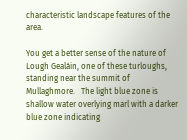characteristic landscape features of the area.

You get a better sense of the nature of Lough Gealáin, one of these turloughs, standing near the summit of Mullaghmore.   The light blue zone is shallow water overlying marl with a darker blue zone indicating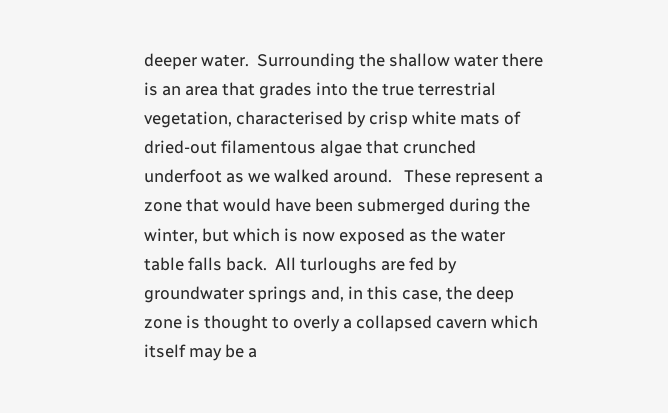deeper water.  Surrounding the shallow water there is an area that grades into the true terrestrial vegetation, characterised by crisp white mats of dried-out filamentous algae that crunched underfoot as we walked around.   These represent a zone that would have been submerged during the winter, but which is now exposed as the water table falls back.  All turloughs are fed by groundwater springs and, in this case, the deep zone is thought to overly a collapsed cavern which itself may be a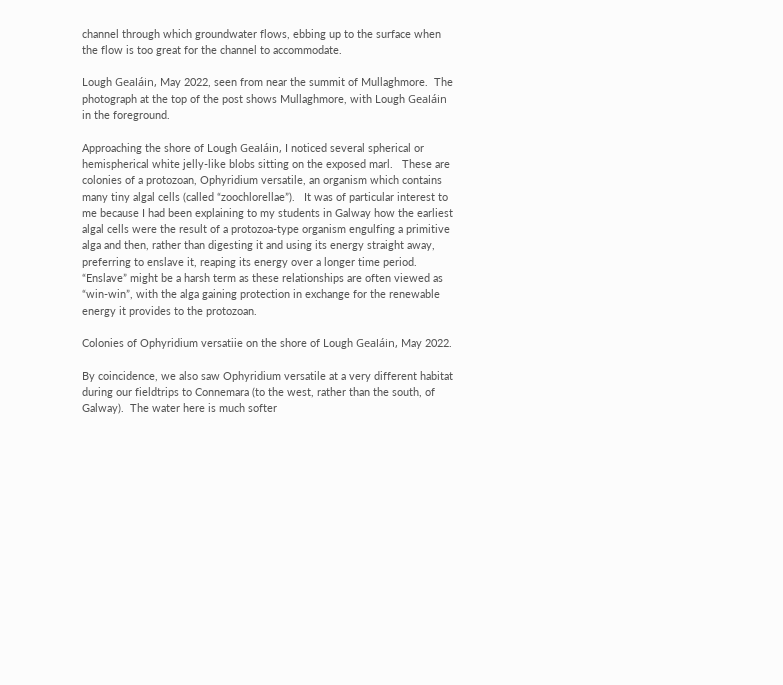channel through which groundwater flows, ebbing up to the surface when the flow is too great for the channel to accommodate.

Lough Gealáin, May 2022, seen from near the summit of Mullaghmore.  The photograph at the top of the post shows Mullaghmore, with Lough Gealáin in the foreground.

Approaching the shore of Lough Gealáin, I noticed several spherical or hemispherical white jelly-like blobs sitting on the exposed marl.   These are colonies of a protozoan, Ophyridium versatile, an organism which contains many tiny algal cells (called “zoochlorellae”).   It was of particular interest to me because I had been explaining to my students in Galway how the earliest algal cells were the result of a protozoa-type organism engulfing a primitive alga and then, rather than digesting it and using its energy straight away, preferring to enslave it, reaping its energy over a longer time period.   “Enslave” might be a harsh term as these relationships are often viewed as “win-win”, with the alga gaining protection in exchange for the renewable energy it provides to the protozoan.

Colonies of Ophyridium versatiie on the shore of Lough Gealáin, May 2022.

By coincidence, we also saw Ophyridium versatile at a very different habitat during our fieldtrips to Connemara (to the west, rather than the south, of Galway).  The water here is much softer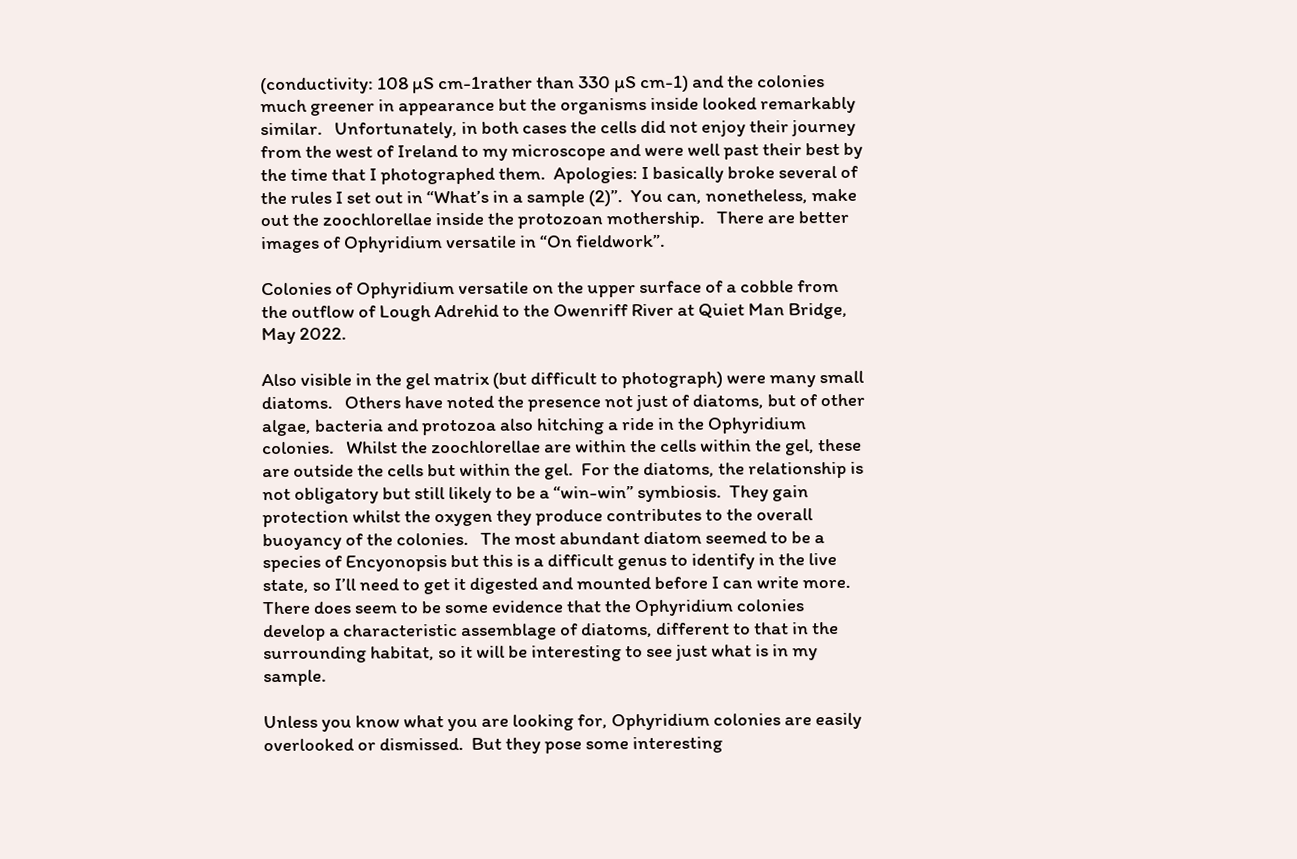(conductivity: 108 µS cm-1rather than 330 µS cm-1) and the colonies much greener in appearance but the organisms inside looked remarkably similar.   Unfortunately, in both cases the cells did not enjoy their journey from the west of Ireland to my microscope and were well past their best by the time that I photographed them.  Apologies: I basically broke several of the rules I set out in “What’s in a sample (2)”.  You can, nonetheless, make out the zoochlorellae inside the protozoan mothership.   There are better images of Ophyridium versatile in “On fieldwork”.

Colonies of Ophyridium versatile on the upper surface of a cobble from the outflow of Lough Adrehid to the Owenriff River at Quiet Man Bridge, May 2022.

Also visible in the gel matrix (but difficult to photograph) were many small diatoms.   Others have noted the presence not just of diatoms, but of other algae, bacteria and protozoa also hitching a ride in the Ophyridium colonies.   Whilst the zoochlorellae are within the cells within the gel, these are outside the cells but within the gel.  For the diatoms, the relationship is not obligatory but still likely to be a “win-win” symbiosis.  They gain protection whilst the oxygen they produce contributes to the overall buoyancy of the colonies.   The most abundant diatom seemed to be a species of Encyonopsis but this is a difficult genus to identify in the live state, so I’ll need to get it digested and mounted before I can write more.   There does seem to be some evidence that the Ophyridium colonies develop a characteristic assemblage of diatoms, different to that in the surrounding habitat, so it will be interesting to see just what is in my sample.

Unless you know what you are looking for, Ophyridium colonies are easily overlooked or dismissed.  But they pose some interesting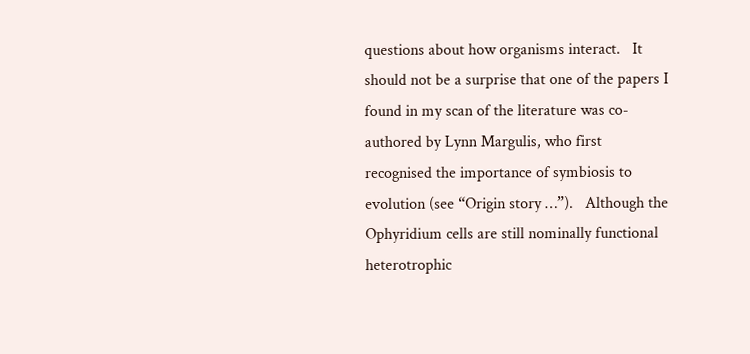questions about how organisms interact.   It should not be a surprise that one of the papers I found in my scan of the literature was co-authored by Lynn Margulis, who first recognised the importance of symbiosis to evolution (see “Origin story …”).   Although the Ophyridium cells are still nominally functional heterotrophic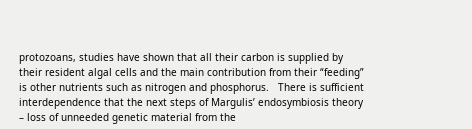protozoans, studies have shown that all their carbon is supplied by their resident algal cells and the main contribution from their “feeding” is other nutrients such as nitrogen and phosphorus.   There is sufficient interdependence that the next steps of Margulis’ endosymbiosis theory – loss of unneeded genetic material from the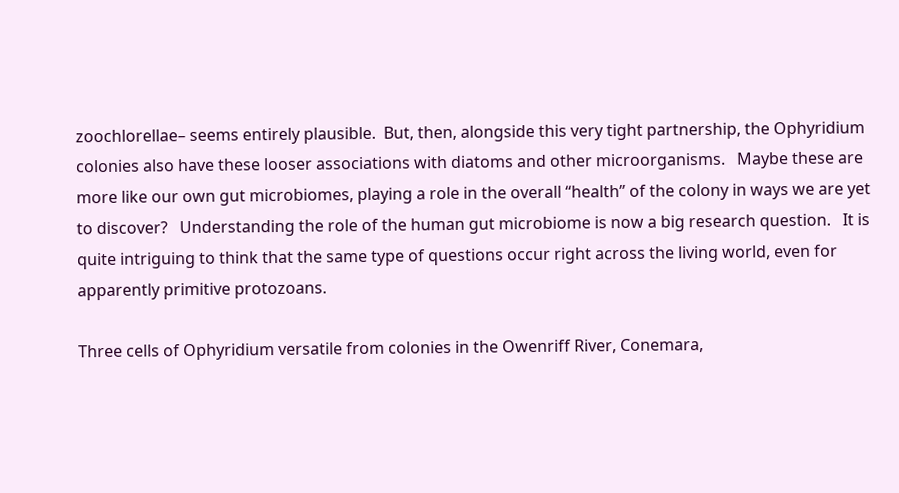zoochlorellae– seems entirely plausible.  But, then, alongside this very tight partnership, the Ophyridium colonies also have these looser associations with diatoms and other microorganisms.   Maybe these are more like our own gut microbiomes, playing a role in the overall “health” of the colony in ways we are yet to discover?   Understanding the role of the human gut microbiome is now a big research question.   It is quite intriguing to think that the same type of questions occur right across the living world, even for apparently primitive protozoans.

Three cells of Ophyridium versatile from colonies in the Owenriff River, Conemara,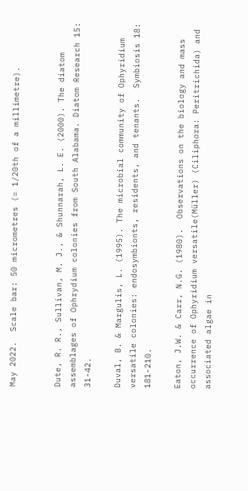May 2022.  Scale bar: 50 micrometres (= 1/20th of a millimetre).


Dute, R. R., Sullivan, M. J., & Shunnarah, L. E. (2000). The diatom assemblages of Ophrydium colonies from South Alabama. Diatom Research 15: 31-42.

Duval, B. & Margulis, L. (1995). The microbial community of Ophyridium versatile colonies: endosymbionts, residents, and tenants.  Symbiosis 18: 181-210.

Eaton, J.W. & Carr, N.G. (1980).  Observations on the biology and mass occurrence of Ophyridium versatile(Müller) (Ciliphora: Peritrichida) and associated algae in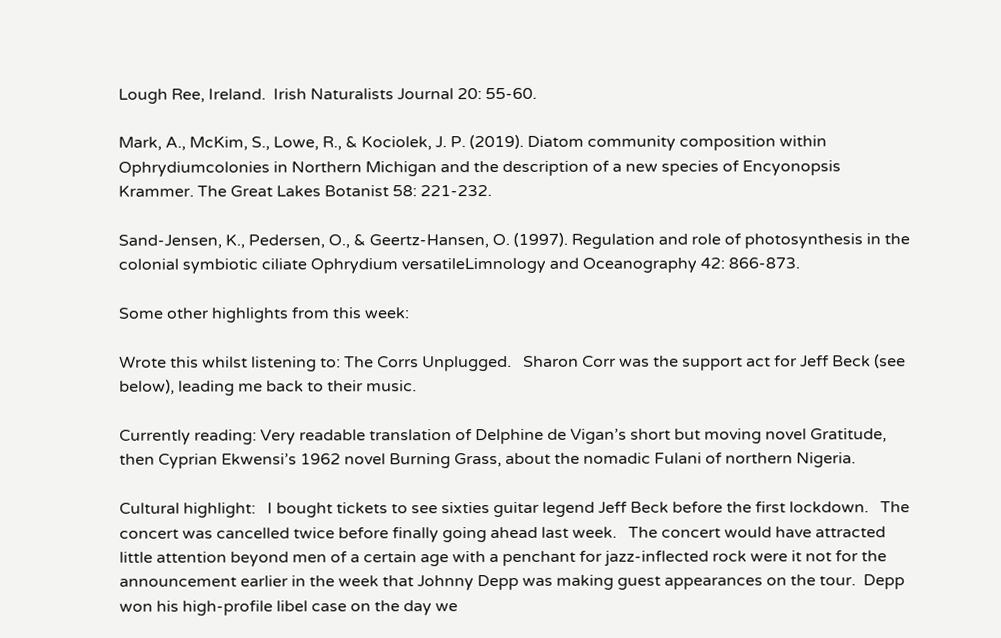Lough Ree, Ireland.  Irish Naturalists Journal 20: 55-60.

Mark, A., McKim, S., Lowe, R., & Kociolek, J. P. (2019). Diatom community composition within Ophrydiumcolonies in Northern Michigan and the description of a new species of Encyonopsis Krammer. The Great Lakes Botanist 58: 221-232.

Sand‐Jensen, K., Pedersen, O., & Geertz‐Hansen, O. (1997). Regulation and role of photosynthesis in the colonial symbiotic ciliate Ophrydium versatileLimnology and Oceanography 42: 866-873.

Some other highlights from this week:

Wrote this whilst listening to: The Corrs Unplugged.   Sharon Corr was the support act for Jeff Beck (see below), leading me back to their music.

Currently reading: Very readable translation of Delphine de Vigan’s short but moving novel Gratitude, then Cyprian Ekwensi’s 1962 novel Burning Grass, about the nomadic Fulani of northern Nigeria.

Cultural highlight:   I bought tickets to see sixties guitar legend Jeff Beck before the first lockdown.   The concert was cancelled twice before finally going ahead last week.   The concert would have attracted little attention beyond men of a certain age with a penchant for jazz-inflected rock were it not for the announcement earlier in the week that Johnny Depp was making guest appearances on the tour.  Depp won his high-profile libel case on the day we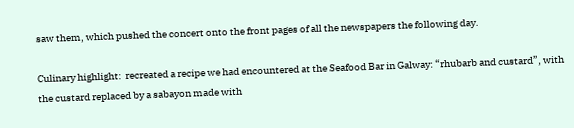saw them, which pushed the concert onto the front pages of all the newspapers the following day.

Culinary highlight:  recreated a recipe we had encountered at the Seafood Bar in Galway: “rhubarb and custard”, with the custard replaced by a sabayon made with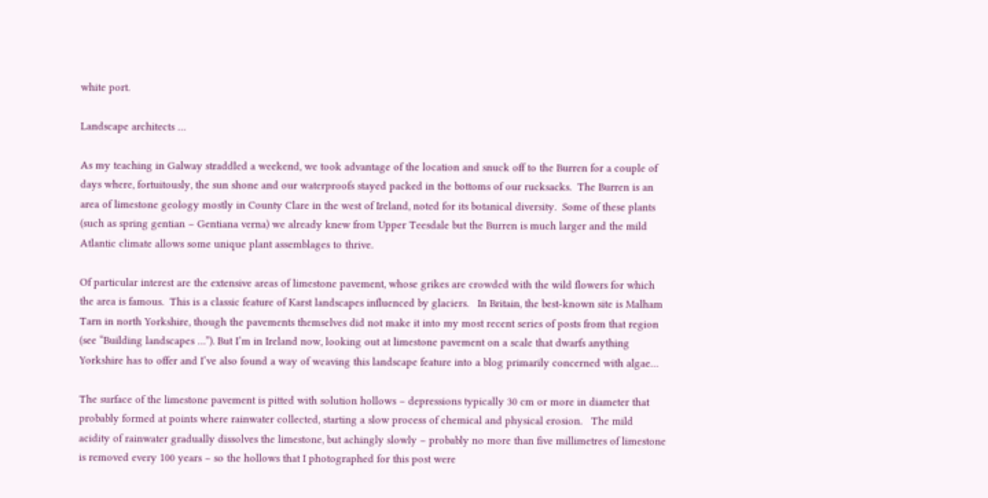white port.

Landscape architects …

As my teaching in Galway straddled a weekend, we took advantage of the location and snuck off to the Burren for a couple of days where, fortuitously, the sun shone and our waterproofs stayed packed in the bottoms of our rucksacks.  The Burren is an area of limestone geology mostly in County Clare in the west of Ireland, noted for its botanical diversity.  Some of these plants (such as spring gentian – Gentiana verna) we already knew from Upper Teesdale but the Burren is much larger and the mild Atlantic climate allows some unique plant assemblages to thrive.

Of particular interest are the extensive areas of limestone pavement, whose grikes are crowded with the wild flowers for which the area is famous.  This is a classic feature of Karst landscapes influenced by glaciers.   In Britain, the best-known site is Malham Tarn in north Yorkshire, though the pavements themselves did not make it into my most recent series of posts from that region (see “Building landscapes …”). But I’m in Ireland now, looking out at limestone pavement on a scale that dwarfs anything Yorkshire has to offer and I’ve also found a way of weaving this landscape feature into a blog primarily concerned with algae…

The surface of the limestone pavement is pitted with solution hollows – depressions typically 30 cm or more in diameter that probably formed at points where rainwater collected, starting a slow process of chemical and physical erosion.   The mild acidity of rainwater gradually dissolves the limestone, but achingly slowly – probably no more than five millimetres of limestone is removed every 100 years – so the hollows that I photographed for this post were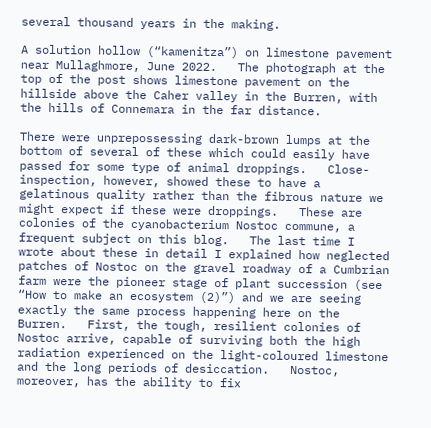several thousand years in the making.

A solution hollow (“kamenitza”) on limestone pavement near Mullaghmore, June 2022.   The photograph at the top of the post shows limestone pavement on the hillside above the Caher valley in the Burren, with the hills of Connemara in the far distance.

There were unprepossessing dark-brown lumps at the bottom of several of these which could easily have passed for some type of animal droppings.   Close-inspection, however, showed these to have a gelatinous quality rather than the fibrous nature we might expect if these were droppings.   These are colonies of the cyanobacterium Nostoc commune, a frequent subject on this blog.   The last time I wrote about these in detail I explained how neglected patches of Nostoc on the gravel roadway of a Cumbrian farm were the pioneer stage of plant succession (see “How to make an ecosystem (2)”) and we are seeing exactly the same process happening here on the Burren.   First, the tough, resilient colonies of Nostoc arrive, capable of surviving both the high radiation experienced on the light-coloured limestone and the long periods of desiccation.   Nostoc, moreover, has the ability to fix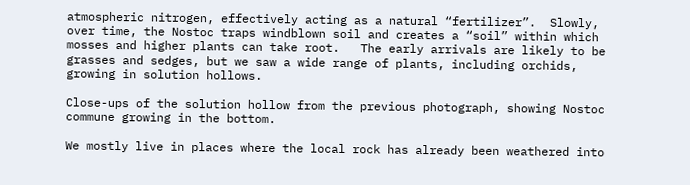atmospheric nitrogen, effectively acting as a natural “fertilizer”.  Slowly, over time, the Nostoc traps windblown soil and creates a “soil” within which mosses and higher plants can take root.   The early arrivals are likely to be grasses and sedges, but we saw a wide range of plants, including orchids, growing in solution hollows.

Close-ups of the solution hollow from the previous photograph, showing Nostoc commune growing in the bottom.

We mostly live in places where the local rock has already been weathered into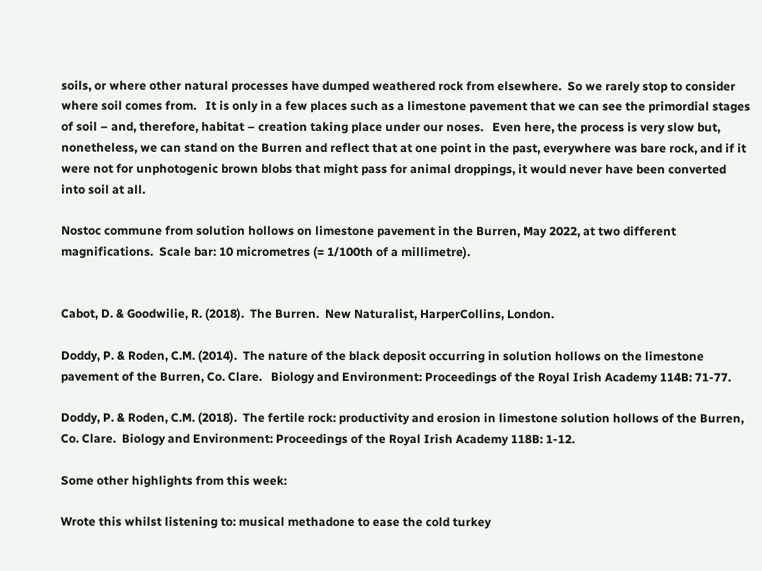soils, or where other natural processes have dumped weathered rock from elsewhere.  So we rarely stop to consider where soil comes from.   It is only in a few places such as a limestone pavement that we can see the primordial stages of soil – and, therefore, habitat – creation taking place under our noses.   Even here, the process is very slow but, nonetheless, we can stand on the Burren and reflect that at one point in the past, everywhere was bare rock, and if it were not for unphotogenic brown blobs that might pass for animal droppings, it would never have been converted into soil at all.

Nostoc commune from solution hollows on limestone pavement in the Burren, May 2022, at two different magnifications.  Scale bar: 10 micrometres (= 1/100th of a millimetre).


Cabot, D. & Goodwilie, R. (2018).  The Burren.  New Naturalist, HarperCollins, London.

Doddy, P. & Roden, C.M. (2014).  The nature of the black deposit occurring in solution hollows on the limestone pavement of the Burren, Co. Clare.   Biology and Environment: Proceedings of the Royal Irish Academy 114B: 71-77.

Doddy, P. & Roden, C.M. (2018).  The fertile rock: productivity and erosion in limestone solution hollows of the Burren, Co. Clare.  Biology and Environment: Proceedings of the Royal Irish Academy 118B: 1-12.

Some other highlights from this week:

Wrote this whilst listening to: musical methadone to ease the cold turkey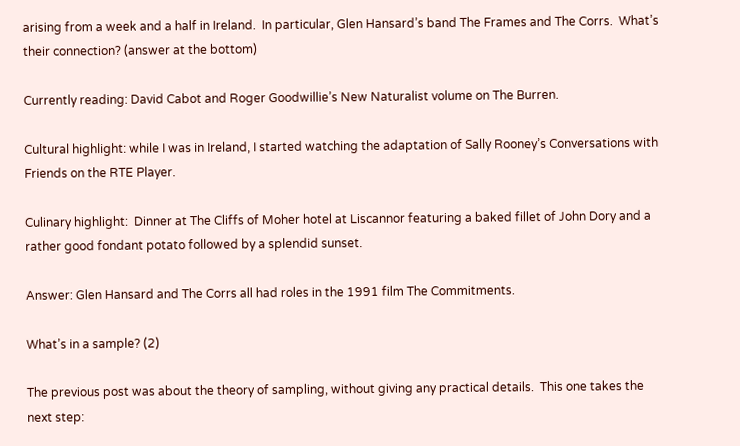arising from a week and a half in Ireland.  In particular, Glen Hansard’s band The Frames and The Corrs.  What’s their connection? (answer at the bottom)

Currently reading: David Cabot and Roger Goodwillie’s New Naturalist volume on The Burren.

Cultural highlight: while I was in Ireland, I started watching the adaptation of Sally Rooney’s Conversations with Friends on the RTE Player.

Culinary highlight:  Dinner at The Cliffs of Moher hotel at Liscannor featuring a baked fillet of John Dory and a rather good fondant potato followed by a splendid sunset.

Answer: Glen Hansard and The Corrs all had roles in the 1991 film The Commitments.

What’s in a sample? (2)

The previous post was about the theory of sampling, without giving any practical details.  This one takes the next step: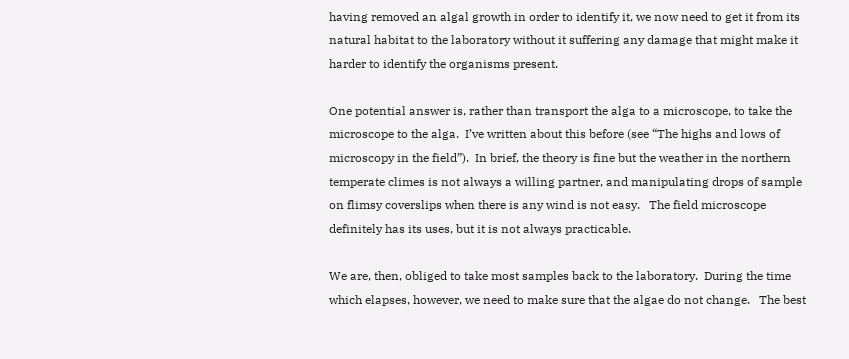having removed an algal growth in order to identify it, we now need to get it from its natural habitat to the laboratory without it suffering any damage that might make it harder to identify the organisms present.

One potential answer is, rather than transport the alga to a microscope, to take the microscope to the alga.  I’ve written about this before (see “The highs and lows of microscopy in the field”).  In brief, the theory is fine but the weather in the northern temperate climes is not always a willing partner, and manipulating drops of sample on flimsy coverslips when there is any wind is not easy.   The field microscope definitely has its uses, but it is not always practicable.

We are, then, obliged to take most samples back to the laboratory.  During the time which elapses, however, we need to make sure that the algae do not change.   The best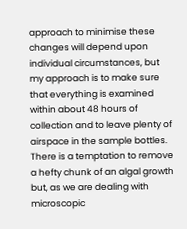approach to minimise these changes will depend upon individual circumstances, but my approach is to make sure that everything is examined within about 48 hours of collection and to leave plenty of airspace in the sample bottles.   There is a temptation to remove a hefty chunk of an algal growth but, as we are dealing with microscopic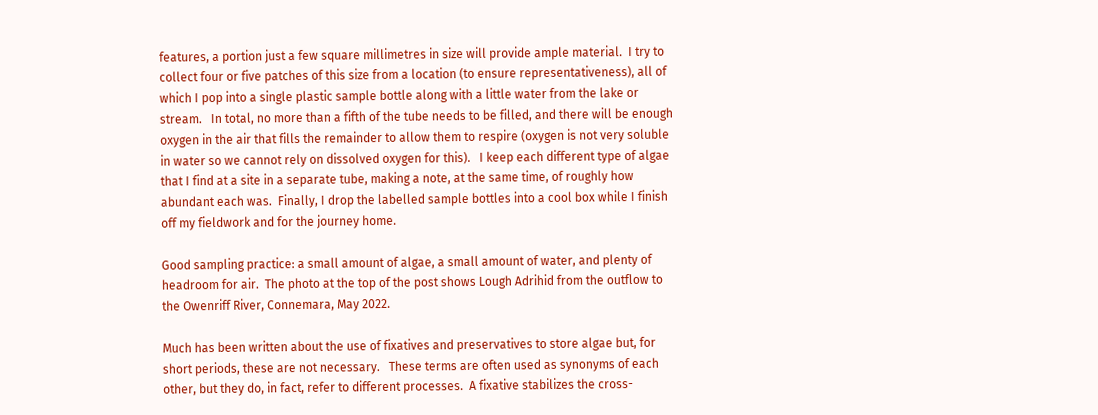features, a portion just a few square millimetres in size will provide ample material.  I try to collect four or five patches of this size from a location (to ensure representativeness), all of which I pop into a single plastic sample bottle along with a little water from the lake or stream.   In total, no more than a fifth of the tube needs to be filled, and there will be enough oxygen in the air that fills the remainder to allow them to respire (oxygen is not very soluble in water so we cannot rely on dissolved oxygen for this).   I keep each different type of algae that I find at a site in a separate tube, making a note, at the same time, of roughly how abundant each was.  Finally, I drop the labelled sample bottles into a cool box while I finish off my fieldwork and for the journey home.

Good sampling practice: a small amount of algae, a small amount of water, and plenty of headroom for air.  The photo at the top of the post shows Lough Adrihid from the outflow to the Owenriff River, Connemara, May 2022.

Much has been written about the use of fixatives and preservatives to store algae but, for short periods, these are not necessary.   These terms are often used as synonyms of each other, but they do, in fact, refer to different processes.  A fixative stabilizes the cross-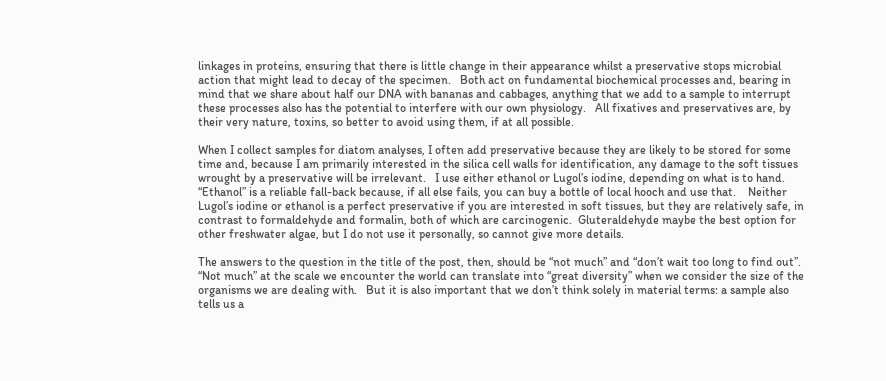linkages in proteins, ensuring that there is little change in their appearance whilst a preservative stops microbial action that might lead to decay of the specimen.   Both act on fundamental biochemical processes and, bearing in mind that we share about half our DNA with bananas and cabbages, anything that we add to a sample to interrupt these processes also has the potential to interfere with our own physiology.   All fixatives and preservatives are, by their very nature, toxins, so better to avoid using them, if at all possible.

When I collect samples for diatom analyses, I often add preservative because they are likely to be stored for some time and, because I am primarily interested in the silica cell walls for identification, any damage to the soft tissues wrought by a preservative will be irrelevant.   I use either ethanol or Lugol’s iodine, depending on what is to hand.   “Ethanol” is a reliable fall-back because, if all else fails, you can buy a bottle of local hooch and use that.    Neither Lugol’s iodine or ethanol is a perfect preservative if you are interested in soft tissues, but they are relatively safe, in contrast to formaldehyde and formalin, both of which are carcinogenic.  Gluteraldehyde maybe the best option for other freshwater algae, but I do not use it personally, so cannot give more details.

The answers to the question in the title of the post, then, should be “not much” and “don’t wait too long to find out”.   “Not much” at the scale we encounter the world can translate into “great diversity” when we consider the size of the organisms we are dealing with.   But it is also important that we don’t think solely in material terms: a sample also tells us a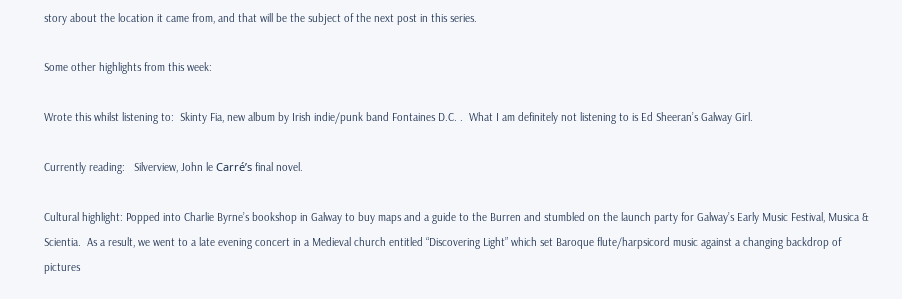story about the location it came from, and that will be the subject of the next post in this series.

Some other highlights from this week:

Wrote this whilst listening to:  Skinty Fia, new album by Irish indie/punk band Fontaines D.C. .  What I am definitely not listening to is Ed Sheeran’s Galway Girl.

Currently reading:   Silverview, John le Carré’s final novel.

Cultural highlight: Popped into Charlie Byrne’s bookshop in Galway to buy maps and a guide to the Burren and stumbled on the launch party for Galway’s Early Music Festival, Musica & Scientia.  As a result, we went to a late evening concert in a Medieval church entitled “Discovering Light” which set Baroque flute/harpsicord music against a changing backdrop of pictures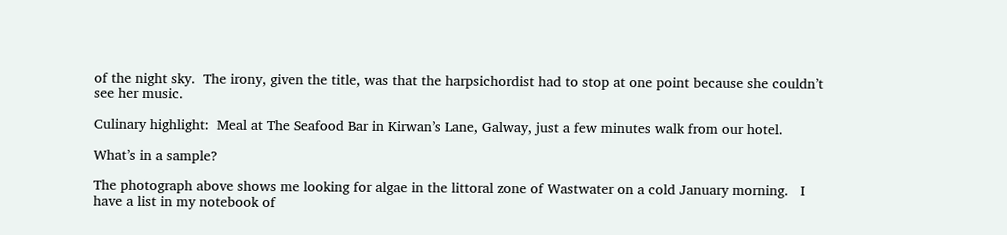of the night sky.  The irony, given the title, was that the harpsichordist had to stop at one point because she couldn’t see her music.

Culinary highlight:  Meal at The Seafood Bar in Kirwan’s Lane, Galway, just a few minutes walk from our hotel.

What’s in a sample?

The photograph above shows me looking for algae in the littoral zone of Wastwater on a cold January morning.   I have a list in my notebook of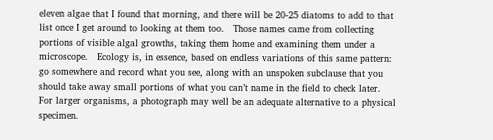eleven algae that I found that morning, and there will be 20-25 diatoms to add to that list once I get around to looking at them too.   Those names came from collecting portions of visible algal growths, taking them home and examining them under a microscope.   Ecology is, in essence, based on endless variations of this same pattern: go somewhere and record what you see, along with an unspoken subclause that you should take away small portions of what you can’t name in the field to check later.   For larger organisms, a photograph may well be an adequate alternative to a physical specimen.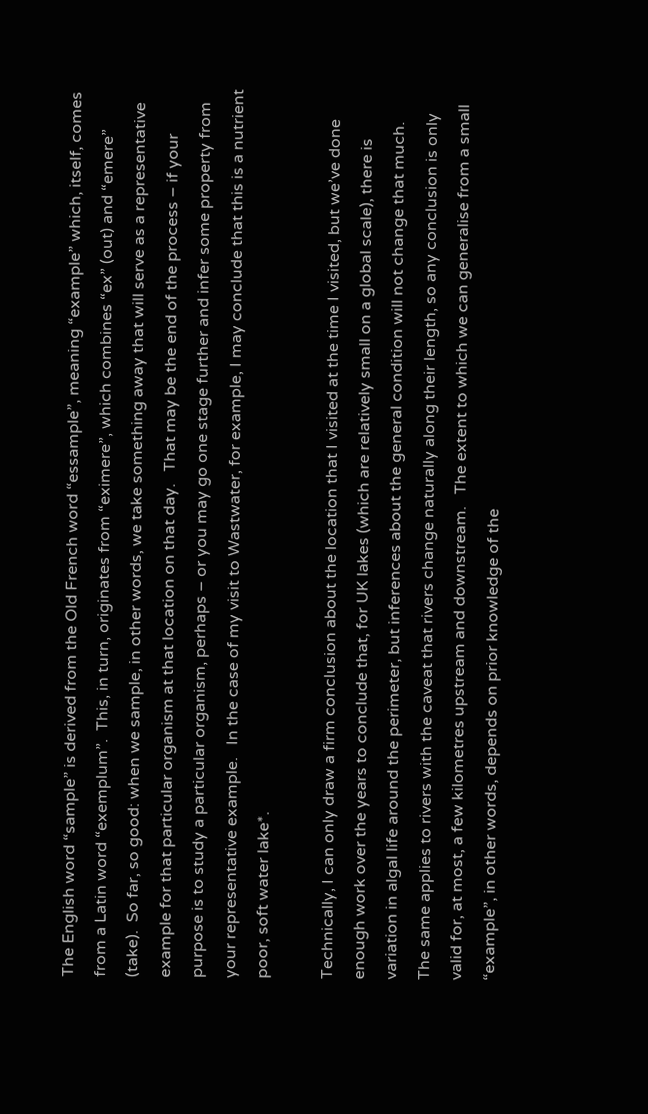The English word “sample” is derived from the Old French word “essample”, meaning “example” which, itself, comes from a Latin word “exemplum”.  This, in turn, originates from “eximere”, which combines “ex” (out) and “emere” (take).  So far, so good: when we sample, in other words, we take something away that will serve as a representative example for that particular organism at that location on that day.   That may be the end of the process – if your purpose is to study a particular organism, perhaps – or you may go one stage further and infer some property from your representative example.   In the case of my visit to Wastwater, for example, I may conclude that this is a nutrient poor, soft water lake*.

Technically, I can only draw a firm conclusion about the location that I visited at the time I visited, but we’ve done enough work over the years to conclude that, for UK lakes (which are relatively small on a global scale), there is variation in algal life around the perimeter, but inferences about the general condition will not change that much.    The same applies to rivers with the caveat that rivers change naturally along their length, so any conclusion is only valid for, at most, a few kilometres upstream and downstream.   The extent to which we can generalise from a small “example”, in other words, depends on prior knowledge of the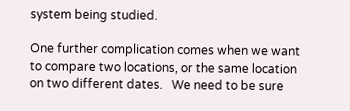system being studied.

One further complication comes when we want to compare two locations, or the same location on two different dates.   We need to be sure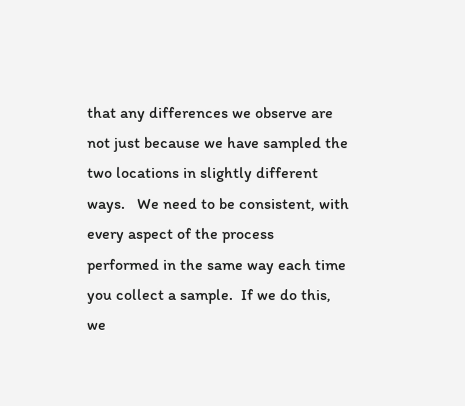that any differences we observe are not just because we have sampled the two locations in slightly different ways.   We need to be consistent, with every aspect of the process performed in the same way each time you collect a sample.  If we do this, we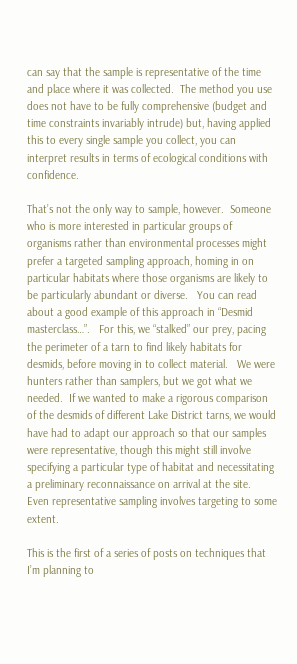can say that the sample is representative of the time and place where it was collected.  The method you use does not have to be fully comprehensive (budget and time constraints invariably intrude) but, having applied this to every single sample you collect, you can interpret results in terms of ecological conditions with confidence.

That’s not the only way to sample, however.  Someone who is more interested in particular groups of organisms rather than environmental processes might prefer a targeted sampling approach, homing in on particular habitats where those organisms are likely to be particularly abundant or diverse.   You can read about a good example of this approach in “Desmid masterclass…”.   For this, we “stalked” our prey, pacing the perimeter of a tarn to find likely habitats for desmids, before moving in to collect material.   We were hunters rather than samplers, but we got what we needed.  If we wanted to make a rigorous comparison of the desmids of different Lake District tarns, we would have had to adapt our approach so that our samples were representative, though this might still involve specifying a particular type of habitat and necessitating a preliminary reconnaissance on arrival at the site.  Even representative sampling involves targeting to some extent.

This is the first of a series of posts on techniques that I’m planning to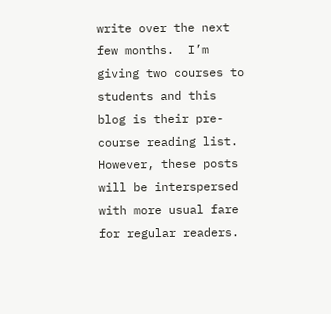write over the next few months.  I’m giving two courses to students and this blog is their pre-course reading list.  However, these posts will be interspersed with more usual fare for regular readers.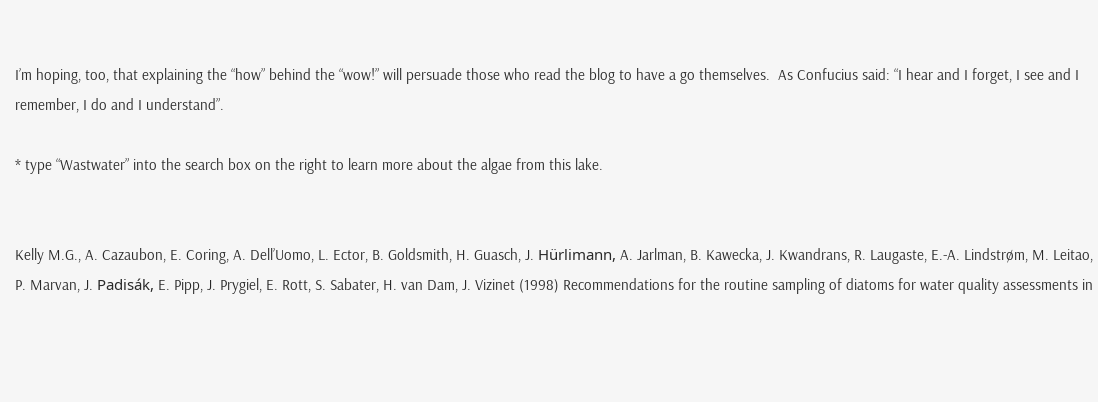I’m hoping, too, that explaining the “how” behind the “wow!” will persuade those who read the blog to have a go themselves.  As Confucius said: “I hear and I forget, I see and I remember, I do and I understand”.

* type “Wastwater” into the search box on the right to learn more about the algae from this lake.


Kelly M.G., A. Cazaubon, E. Coring, A. Dell’Uomo, L. Ector, B. Goldsmith, H. Guasch, J. Hürlimann, A. Jarlman, B. Kawecka, J. Kwandrans, R. Laugaste, E.-A. Lindstrøm, M. Leitao, P. Marvan, J. Padisák, E. Pipp, J. Prygiel, E. Rott, S. Sabater, H. van Dam, J. Vizinet (1998) Recommendations for the routine sampling of diatoms for water quality assessments in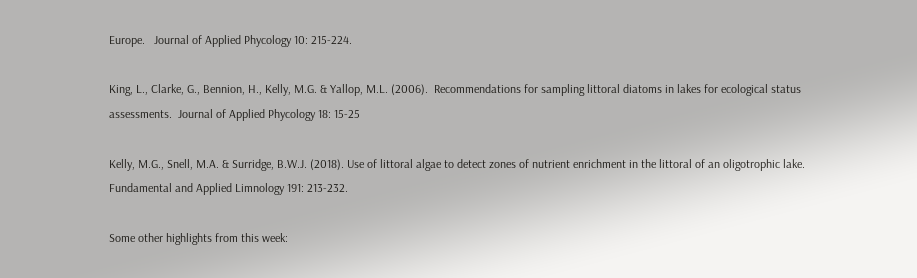Europe.   Journal of Applied Phycology 10: 215-224.

King, L., Clarke, G., Bennion, H., Kelly, M.G. & Yallop, M.L. (2006).  Recommendations for sampling littoral diatoms in lakes for ecological status assessments.  Journal of Applied Phycology 18: 15-25

Kelly, M.G., Snell, M.A. & Surridge, B.W.J. (2018). Use of littoral algae to detect zones of nutrient enrichment in the littoral of an oligotrophic lake.  Fundamental and Applied Limnology 191: 213-232.

Some other highlights from this week: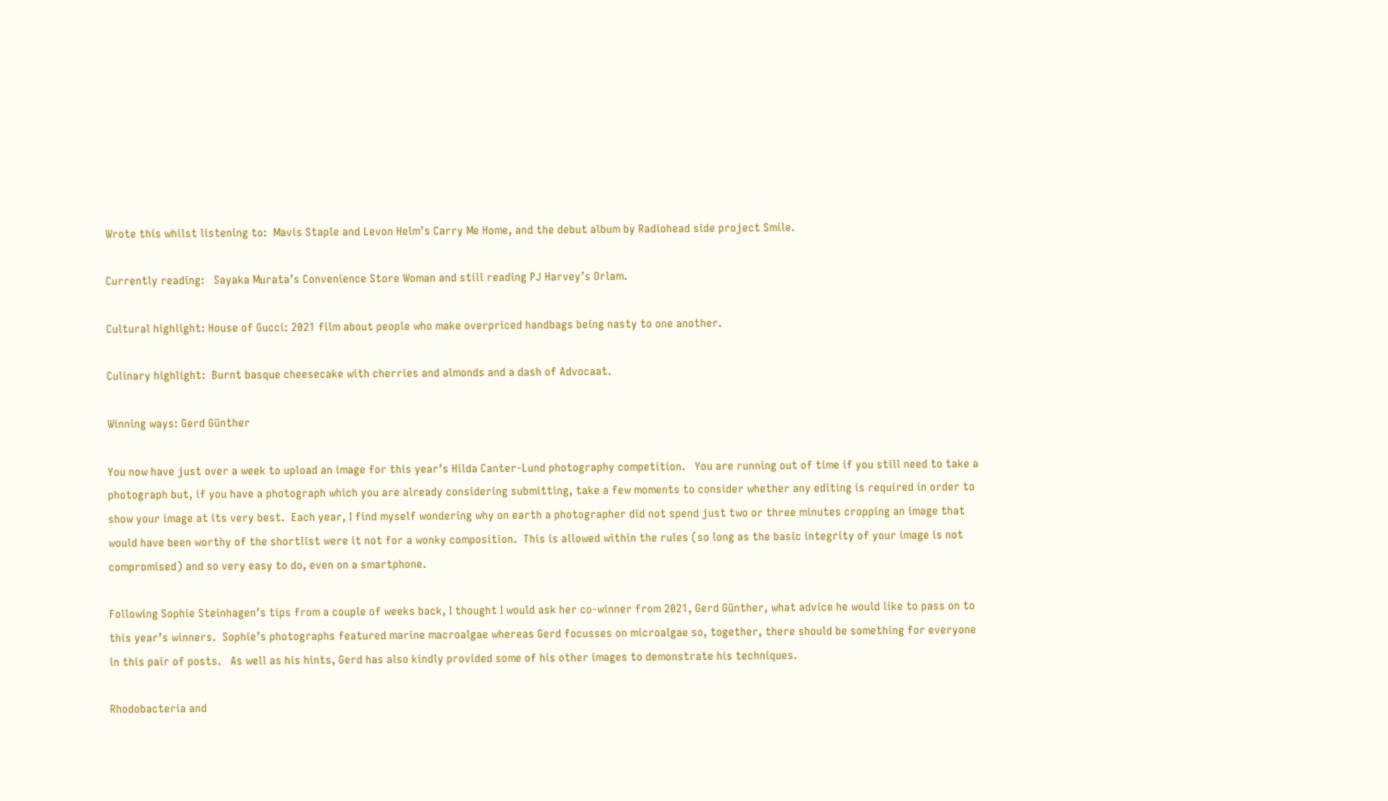Wrote this whilst listening to:  Mavis Staple and Levon Helm’s Carry Me Home, and the debut album by Radiohead side project Smile.

Currently reading:   Sayaka Murata’s Convenience Store Woman and still reading PJ Harvey’s Orlam.

Cultural highlight: House of Gucci: 2021 film about people who make overpriced handbags being nasty to one another.

Culinary highlight:  Burnt basque cheesecake with cherries and almonds and a dash of Advocaat.

Winning ways: Gerd Günther

You now have just over a week to upload an image for this year’s Hilda Canter-Lund photography competition.   You are running out of time if you still need to take a photograph but, if you have a photograph which you are already considering submitting, take a few moments to consider whether any editing is required in order to show your image at its very best.  Each year, I find myself wondering why on earth a photographer did not spend just two or three minutes cropping an image that would have been worthy of the shortlist were it not for a wonky composition.  This is allowed within the rules (so long as the basic integrity of your image is not compromised) and so very easy to do, even on a smartphone.

Following Sophie Steinhagen’s tips from a couple of weeks back, I thought I would ask her co-winner from 2021, Gerd Günther, what advice he would like to pass on to this year’s winners.  Sophie’s photographs featured marine macroalgae whereas Gerd focusses on microalgae so, together, there should be something for everyone in this pair of posts.   As well as his hints, Gerd has also kindly provided some of his other images to demonstrate his techniques.

Rhodobacteria and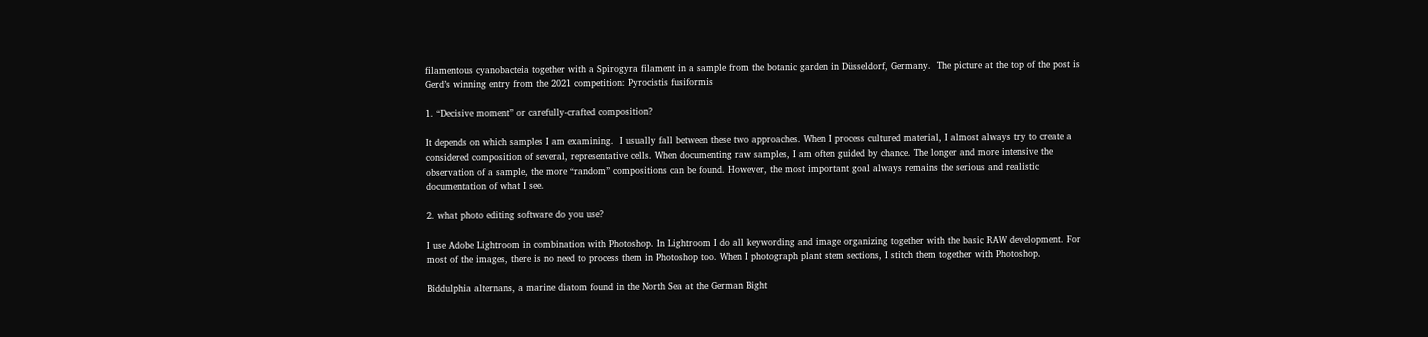filamentous cyanobacteia together with a Spirogyra filament in a sample from the botanic garden in Düsseldorf, Germany.  The picture at the top of the post is Gerd’s winning entry from the 2021 competition: Pyrocistis fusiformis

1. “Decisive moment” or carefully-crafted composition?

It depends on which samples I am examining.  I usually fall between these two approaches. When I process cultured material, I almost always try to create a considered composition of several, representative cells. When documenting raw samples, I am often guided by chance. The longer and more intensive the observation of a sample, the more “random” compositions can be found. However, the most important goal always remains the serious and realistic documentation of what I see.

2. what photo editing software do you use?

I use Adobe Lightroom in combination with Photoshop. In Lightroom I do all keywording and image organizing together with the basic RAW development. For most of the images, there is no need to process them in Photoshop too. When I photograph plant stem sections, I stitch them together with Photoshop.

Biddulphia alternans, a marine diatom found in the North Sea at the German Bight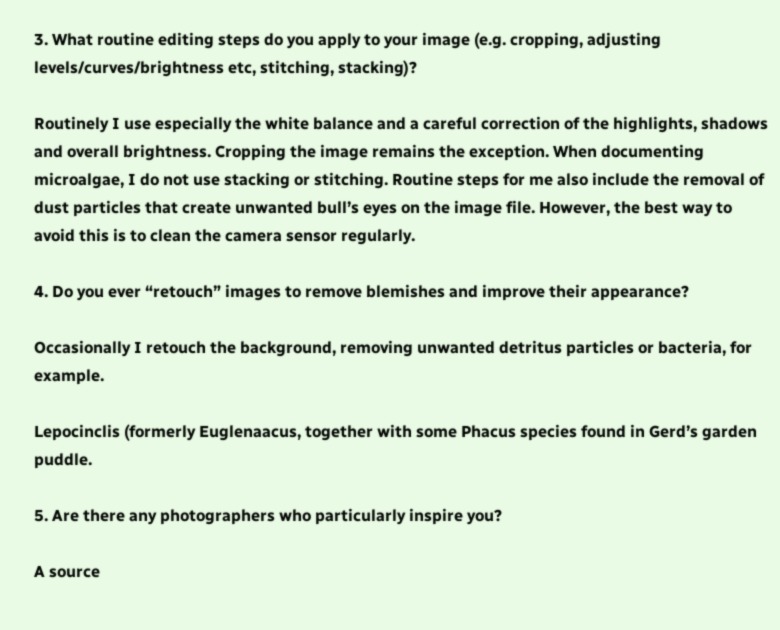3. What routine editing steps do you apply to your image (e.g. cropping, adjusting levels/curves/brightness etc, stitching, stacking)?

Routinely I use especially the white balance and a careful correction of the highlights, shadows and overall brightness. Cropping the image remains the exception. When documenting microalgae, I do not use stacking or stitching. Routine steps for me also include the removal of dust particles that create unwanted bull’s eyes on the image file. However, the best way to avoid this is to clean the camera sensor regularly.

4. Do you ever “retouch” images to remove blemishes and improve their appearance?

Occasionally I retouch the background, removing unwanted detritus particles or bacteria, for example.

Lepocinclis (formerly Euglenaacus, together with some Phacus species found in Gerd’s garden puddle.

5. Are there any photographers who particularly inspire you?

A source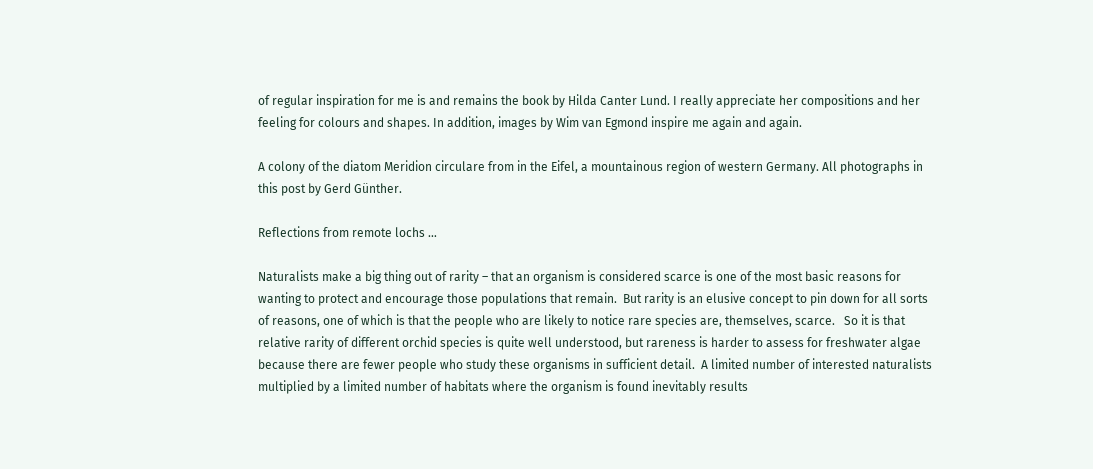of regular inspiration for me is and remains the book by Hilda Canter Lund. I really appreciate her compositions and her feeling for colours and shapes. In addition, images by Wim van Egmond inspire me again and again.

A colony of the diatom Meridion circulare from in the Eifel, a mountainous region of western Germany. All photographs in this post by Gerd Günther.

Reflections from remote lochs …

Naturalists make a big thing out of rarity – that an organism is considered scarce is one of the most basic reasons for wanting to protect and encourage those populations that remain.  But rarity is an elusive concept to pin down for all sorts of reasons, one of which is that the people who are likely to notice rare species are, themselves, scarce.   So it is that relative rarity of different orchid species is quite well understood, but rareness is harder to assess for freshwater algae because there are fewer people who study these organisms in sufficient detail.  A limited number of interested naturalists multiplied by a limited number of habitats where the organism is found inevitably results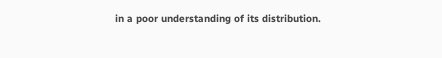in a poor understanding of its distribution.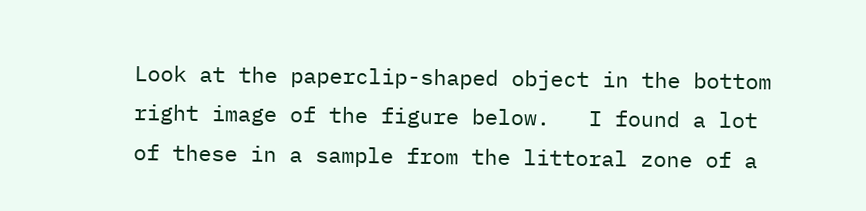Look at the paperclip-shaped object in the bottom right image of the figure below.   I found a lot of these in a sample from the littoral zone of a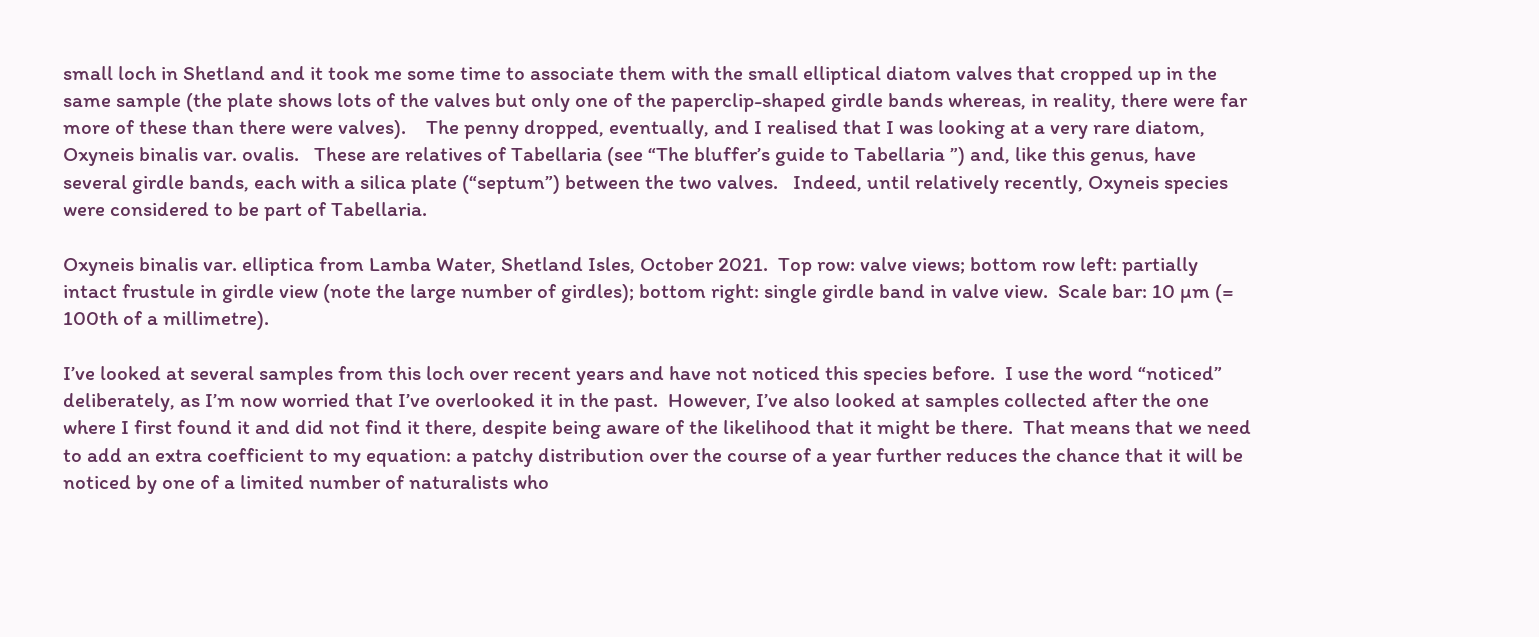small loch in Shetland and it took me some time to associate them with the small elliptical diatom valves that cropped up in the same sample (the plate shows lots of the valves but only one of the paperclip-shaped girdle bands whereas, in reality, there were far more of these than there were valves).    The penny dropped, eventually, and I realised that I was looking at a very rare diatom, Oxyneis binalis var. ovalis.   These are relatives of Tabellaria (see “The bluffer’s guide to Tabellaria ”) and, like this genus, have several girdle bands, each with a silica plate (“septum”) between the two valves.   Indeed, until relatively recently, Oxyneis species were considered to be part of Tabellaria.

Oxyneis binalis var. elliptica from Lamba Water, Shetland Isles, October 2021.  Top row: valve views; bottom row left: partially intact frustule in girdle view (note the large number of girdles); bottom right: single girdle band in valve view.  Scale bar: 10 µm (= 100th of a millimetre).

I’ve looked at several samples from this loch over recent years and have not noticed this species before.  I use the word “noticed” deliberately, as I’m now worried that I’ve overlooked it in the past.  However, I’ve also looked at samples collected after the one where I first found it and did not find it there, despite being aware of the likelihood that it might be there.  That means that we need to add an extra coefficient to my equation: a patchy distribution over the course of a year further reduces the chance that it will be noticed by one of a limited number of naturalists who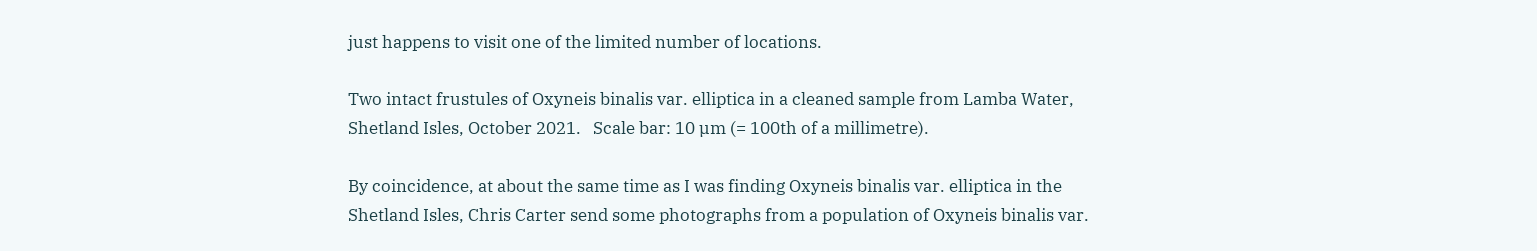just happens to visit one of the limited number of locations.

Two intact frustules of Oxyneis binalis var. elliptica in a cleaned sample from Lamba Water, Shetland Isles, October 2021.   Scale bar: 10 µm (= 100th of a millimetre).

By coincidence, at about the same time as I was finding Oxyneis binalis var. elliptica in the Shetland Isles, Chris Carter send some photographs from a population of Oxyneis binalis var.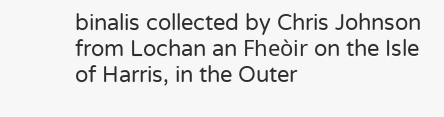binalis collected by Chris Johnson from Lochan an Fheòir on the Isle of Harris, in the Outer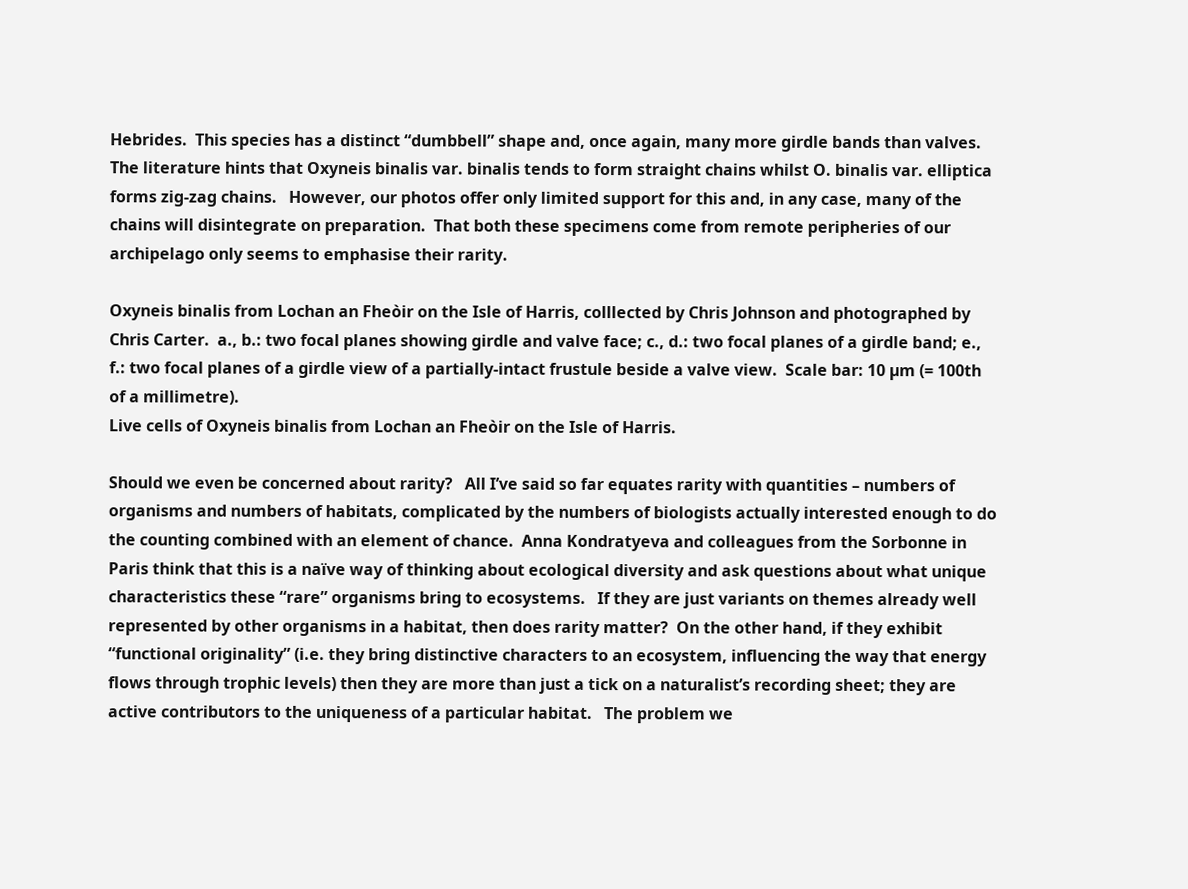Hebrides.  This species has a distinct “dumbbell” shape and, once again, many more girdle bands than valves.  The literature hints that Oxyneis binalis var. binalis tends to form straight chains whilst O. binalis var. elliptica forms zig-zag chains.   However, our photos offer only limited support for this and, in any case, many of the chains will disintegrate on preparation.  That both these specimens come from remote peripheries of our archipelago only seems to emphasise their rarity.

Oxyneis binalis from Lochan an Fheòir on the Isle of Harris, colllected by Chris Johnson and photographed by Chris Carter.  a., b.: two focal planes showing girdle and valve face; c., d.: two focal planes of a girdle band; e., f.: two focal planes of a girdle view of a partially-intact frustule beside a valve view.  Scale bar: 10 µm (= 100th of a millimetre).
Live cells of Oxyneis binalis from Lochan an Fheòir on the Isle of Harris.

Should we even be concerned about rarity?   All I’ve said so far equates rarity with quantities – numbers of organisms and numbers of habitats, complicated by the numbers of biologists actually interested enough to do the counting combined with an element of chance.  Anna Kondratyeva and colleagues from the Sorbonne in Paris think that this is a naïve way of thinking about ecological diversity and ask questions about what unique characteristics these “rare” organisms bring to ecosystems.   If they are just variants on themes already well represented by other organisms in a habitat, then does rarity matter?  On the other hand, if they exhibit “functional originality” (i.e. they bring distinctive characters to an ecosystem, influencing the way that energy flows through trophic levels) then they are more than just a tick on a naturalist’s recording sheet; they are active contributors to the uniqueness of a particular habitat.   The problem we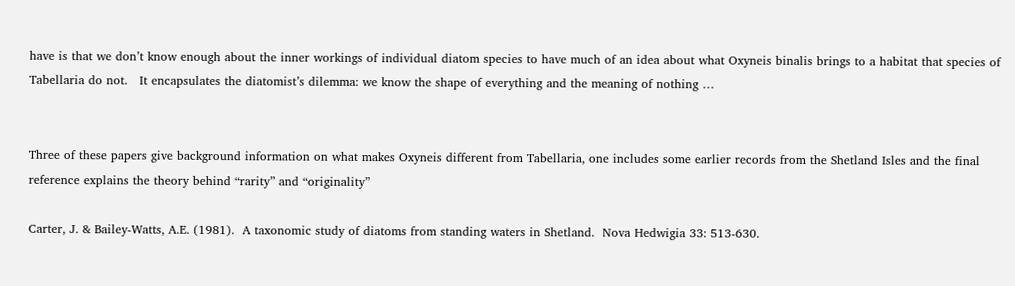have is that we don’t know enough about the inner workings of individual diatom species to have much of an idea about what Oxyneis binalis brings to a habitat that species of Tabellaria do not.   It encapsulates the diatomist’s dilemma: we know the shape of everything and the meaning of nothing …


Three of these papers give background information on what makes Oxyneis different from Tabellaria, one includes some earlier records from the Shetland Isles and the final reference explains the theory behind “rarity” and “originality”

Carter, J. & Bailey-Watts, A.E. (1981).  A taxonomic study of diatoms from standing waters in Shetland.  Nova Hedwigia 33: 513-630.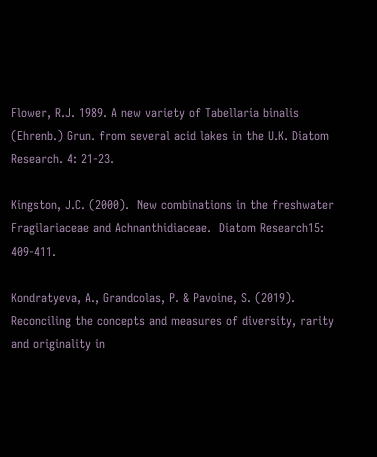Flower, R.J. 1989. A new variety of Tabellaria binalis (Ehrenb.) Grun. from several acid lakes in the U.K. Diatom Research. 4: 21-23.

Kingston, J.C. (2000).  New combinations in the freshwater Fragilariaceae and Achnanthidiaceae.  Diatom Research15: 409-411.

Kondratyeva, A., Grandcolas, P. & Pavoine, S. (2019).  Reconciling the concepts and measures of diversity, rarity and originality in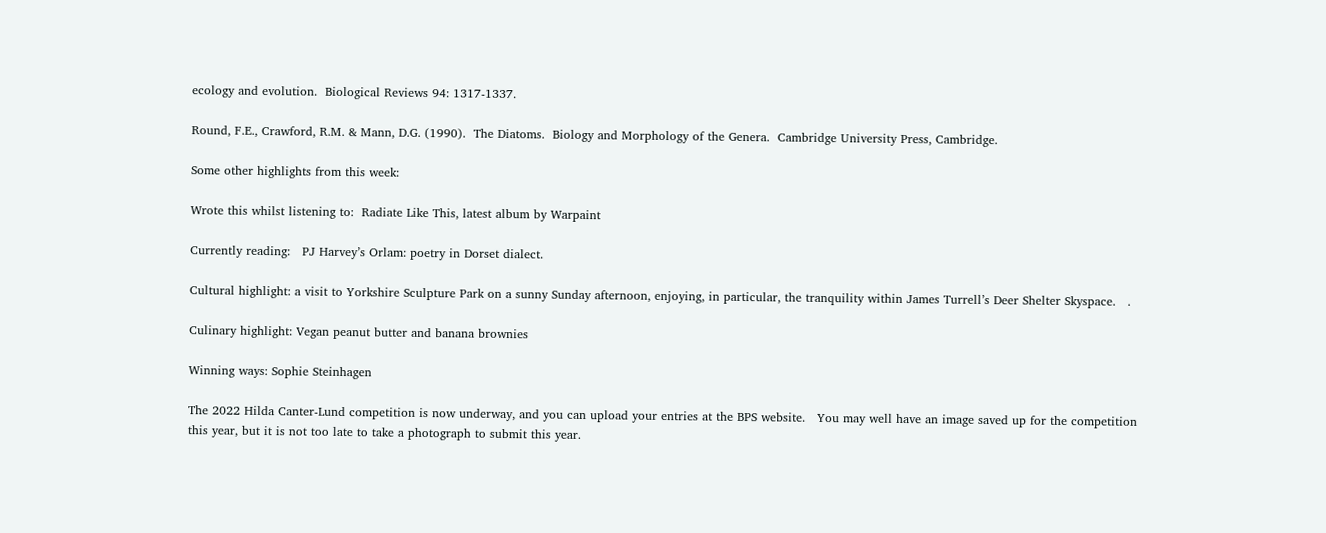ecology and evolution.  Biological Reviews 94: 1317-1337.

Round, F.E., Crawford, R.M. & Mann, D.G. (1990).  The Diatoms.  Biology and Morphology of the Genera.  Cambridge University Press, Cambridge.

Some other highlights from this week:

Wrote this whilst listening to:  Radiate Like This, latest album by Warpaint

Currently reading:   PJ Harvey’s Orlam: poetry in Dorset dialect.

Cultural highlight: a visit to Yorkshire Sculpture Park on a sunny Sunday afternoon, enjoying, in particular, the tranquility within James Turrell’s Deer Shelter Skyspace.   .

Culinary highlight: Vegan peanut butter and banana brownies

Winning ways: Sophie Steinhagen

The 2022 Hilda Canter-Lund competition is now underway, and you can upload your entries at the BPS website.   You may well have an image saved up for the competition this year, but it is not too late to take a photograph to submit this year.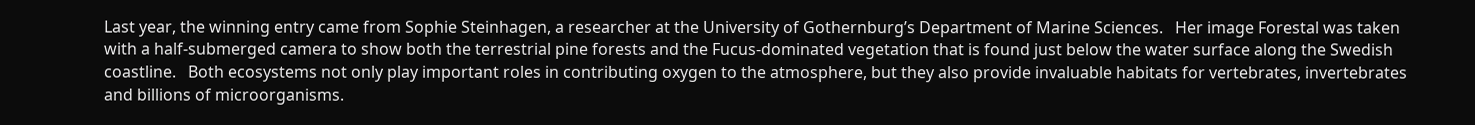Last year, the winning entry came from Sophie Steinhagen, a researcher at the University of Gothernburg’s Department of Marine Sciences.   Her image Forestal was taken with a half-submerged camera to show both the terrestrial pine forests and the Fucus-dominated vegetation that is found just below the water surface along the Swedish coastline.   Both ecosystems not only play important roles in contributing oxygen to the atmosphere, but they also provide invaluable habitats for vertebrates, invertebrates and billions of microorganisms.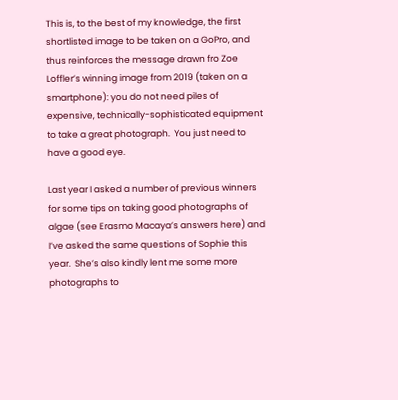This is, to the best of my knowledge, the first shortlisted image to be taken on a GoPro, and thus reinforces the message drawn fro Zoe Loffler’s winning image from 2019 (taken on a smartphone): you do not need piles of expensive, technically-sophisticated equipment to take a great photograph.  You just need to have a good eye.

Last year I asked a number of previous winners for some tips on taking good photographs of algae (see Erasmo Macaya’s answers here) and I’ve asked the same questions of Sophie this year.  She’s also kindly lent me some more photographs to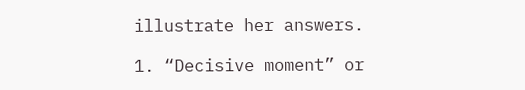illustrate her answers.

1. “Decisive moment” or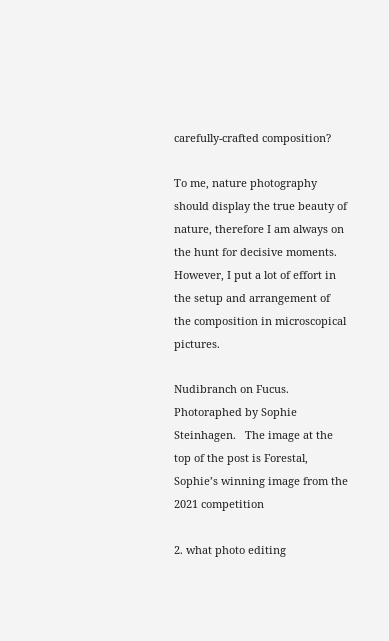carefully-crafted composition?

To me, nature photography should display the true beauty of nature, therefore I am always on the hunt for decisive moments. However, I put a lot of effort in the setup and arrangement of the composition in microscopical pictures.

Nudibranch on Fucus.  Photoraphed by Sophie Steinhagen.   The image at the top of the post is Forestal, Sophie’s winning image from the 2021 competition

2. what photo editing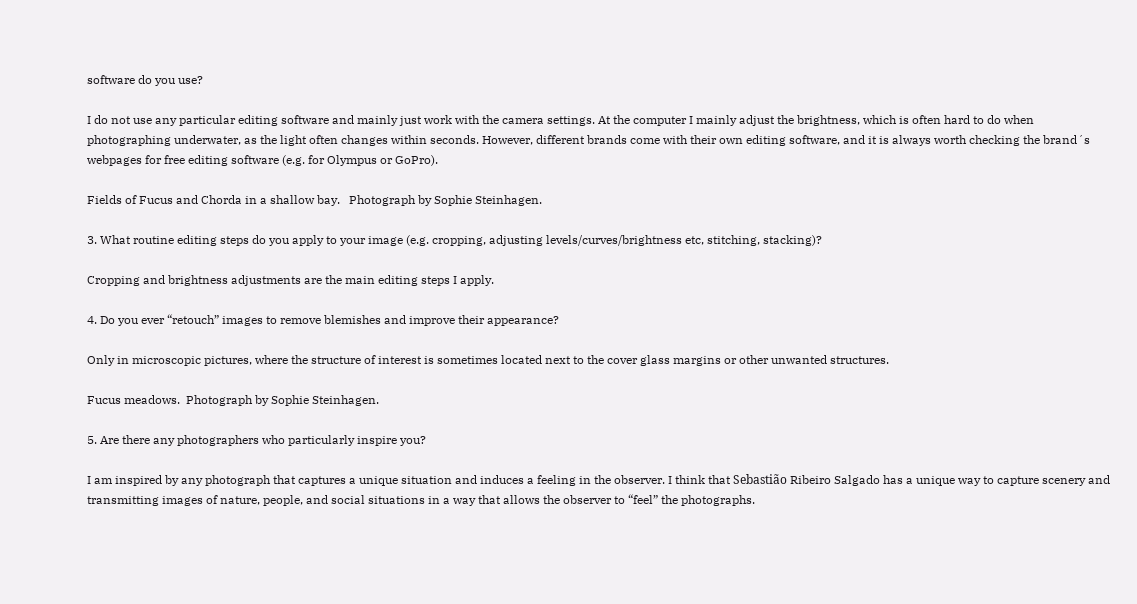software do you use?

I do not use any particular editing software and mainly just work with the camera settings. At the computer I mainly adjust the brightness, which is often hard to do when photographing underwater, as the light often changes within seconds. However, different brands come with their own editing software, and it is always worth checking the brand´s webpages for free editing software (e.g. for Olympus or GoPro).

Fields of Fucus and Chorda in a shallow bay.   Photograph by Sophie Steinhagen.

3. What routine editing steps do you apply to your image (e.g. cropping, adjusting levels/curves/brightness etc, stitching, stacking)?

Cropping and brightness adjustments are the main editing steps I apply.

4. Do you ever “retouch” images to remove blemishes and improve their appearance?

Only in microscopic pictures, where the structure of interest is sometimes located next to the cover glass margins or other unwanted structures.

Fucus meadows.  Photograph by Sophie Steinhagen.

5. Are there any photographers who particularly inspire you?

I am inspired by any photograph that captures a unique situation and induces a feeling in the observer. I think that Sebastião Ribeiro Salgado has a unique way to capture scenery and transmitting images of nature, people, and social situations in a way that allows the observer to “feel” the photographs.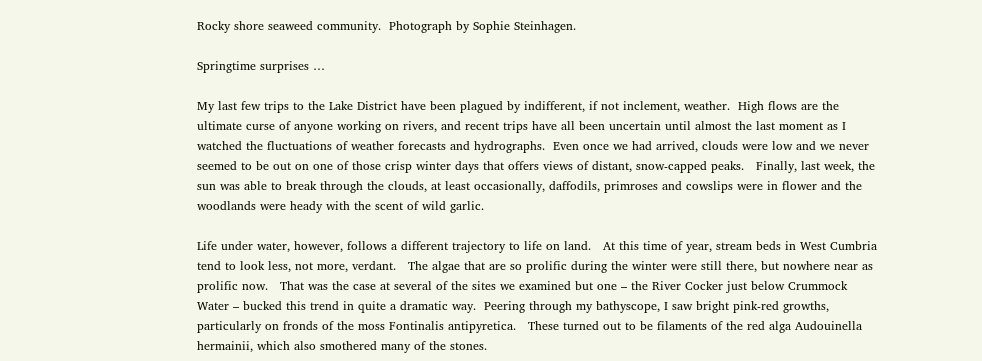Rocky shore seaweed community.  Photograph by Sophie Steinhagen.

Springtime surprises …

My last few trips to the Lake District have been plagued by indifferent, if not inclement, weather.  High flows are the ultimate curse of anyone working on rivers, and recent trips have all been uncertain until almost the last moment as I watched the fluctuations of weather forecasts and hydrographs.  Even once we had arrived, clouds were low and we never seemed to be out on one of those crisp winter days that offers views of distant, snow-capped peaks.   Finally, last week, the sun was able to break through the clouds, at least occasionally, daffodils, primroses and cowslips were in flower and the woodlands were heady with the scent of wild garlic.

Life under water, however, follows a different trajectory to life on land.   At this time of year, stream beds in West Cumbria tend to look less, not more, verdant.   The algae that are so prolific during the winter were still there, but nowhere near as prolific now.   That was the case at several of the sites we examined but one – the River Cocker just below Crummock Water – bucked this trend in quite a dramatic way.  Peering through my bathyscope, I saw bright pink-red growths, particularly on fronds of the moss Fontinalis antipyretica.   These turned out to be filaments of the red alga Audouinella hermainii, which also smothered many of the stones.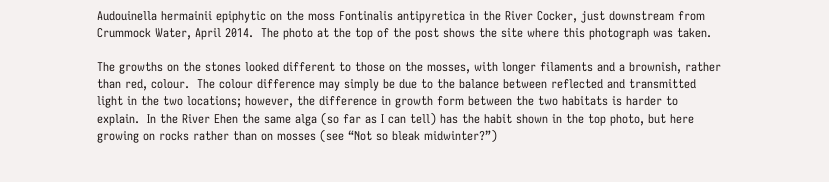Audouinella hermainii epiphytic on the moss Fontinalis antipyretica in the River Cocker, just downstream from Crummock Water, April 2014.  The photo at the top of the post shows the site where this photograph was taken.

The growths on the stones looked different to those on the mosses, with longer filaments and a brownish, rather than red, colour.  The colour difference may simply be due to the balance between reflected and transmitted light in the two locations; however, the difference in growth form between the two habitats is harder to explain.  In the River Ehen the same alga (so far as I can tell) has the habit shown in the top photo, but here growing on rocks rather than on mosses (see “Not so bleak midwinter?”)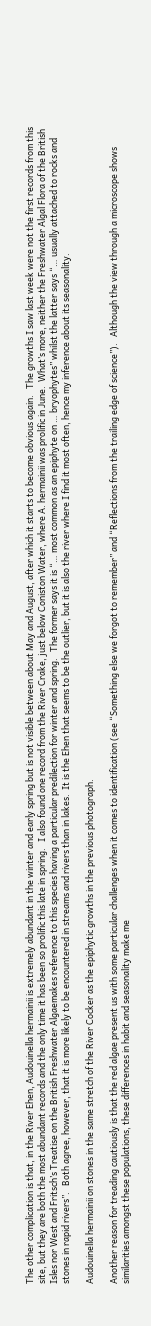The other complication is that, in the River Ehen, Audouinella hermainii is extremely abundant in the winter and early spring but is not visible between about May and August, after which it starts to become obvious again.   The growths I saw last week were not the first records from this site, but they are both the most abundant records and the only time it has been so prolific this late in spring.   I also found one record from the River Crake, just below Coniston Water, where A. hermainii was prolific in June.  What’s more, neither the Freshwater Algal Flora of the British Isles nor West and Fritsch’s Treatise on the British Freshwater Algaemakes reference to this species having a particular predilection for winter and spring.   The former says it is “… most common as an epiphyte on … bryophytes” whilst the latter says “… usually attached to rocks and stones in rapid rivers”.   Both agree, however, that it is more likely to be encountered in streams and rivers than in lakes.  It is the Ehen that seems to be the outlier, but it is also the river where I find it most often, hence my inference about its seasonality.

Audouinella hermainii on stones in the same stretch of the River Cocker as the epiphytic growths in the previous photograph.

Another reason for treading cautiously is that the red algae present us with some particular challenges when it comes to identification (see “Something else we forgot to remember” and “Reflections from the trailing edge of science”).   Although the view through a microscope shows similarities amongst these populations, these differences in habit and seasonality make me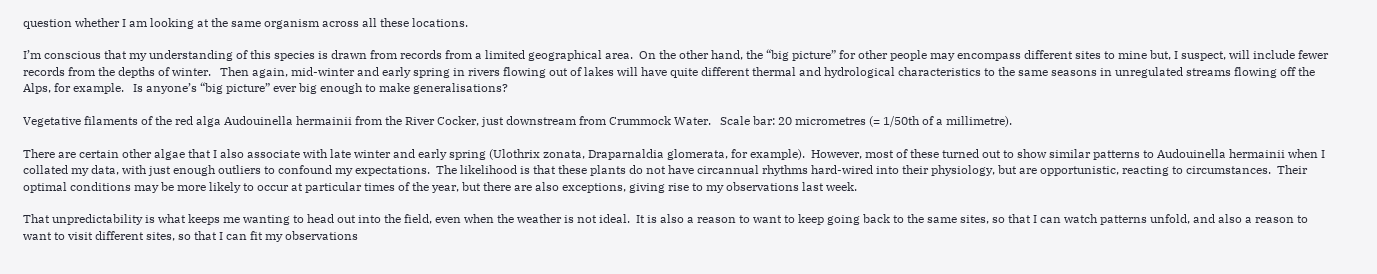question whether I am looking at the same organism across all these locations.

I’m conscious that my understanding of this species is drawn from records from a limited geographical area.  On the other hand, the “big picture” for other people may encompass different sites to mine but, I suspect, will include fewer records from the depths of winter.   Then again, mid-winter and early spring in rivers flowing out of lakes will have quite different thermal and hydrological characteristics to the same seasons in unregulated streams flowing off the Alps, for example.   Is anyone’s “big picture” ever big enough to make generalisations?

Vegetative filaments of the red alga Audouinella hermainii from the River Cocker, just downstream from Crummock Water.   Scale bar: 20 micrometres (= 1/50th of a millimetre).

There are certain other algae that I also associate with late winter and early spring (Ulothrix zonata, Draparnaldia glomerata, for example).  However, most of these turned out to show similar patterns to Audouinella hermainii when I collated my data, with just enough outliers to confound my expectations.  The likelihood is that these plants do not have circannual rhythms hard-wired into their physiology, but are opportunistic, reacting to circumstances.  Their optimal conditions may be more likely to occur at particular times of the year, but there are also exceptions, giving rise to my observations last week.

That unpredictability is what keeps me wanting to head out into the field, even when the weather is not ideal.  It is also a reason to want to keep going back to the same sites, so that I can watch patterns unfold, and also a reason to want to visit different sites, so that I can fit my observations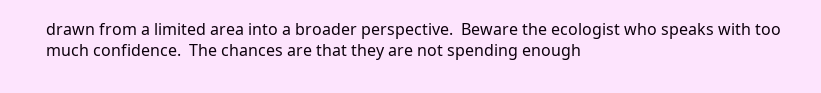drawn from a limited area into a broader perspective.  Beware the ecologist who speaks with too much confidence.  The chances are that they are not spending enough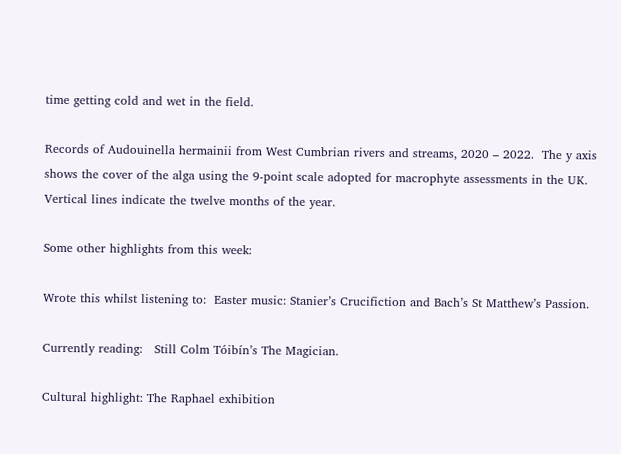time getting cold and wet in the field.

Records of Audouinella hermainii from West Cumbrian rivers and streams, 2020 – 2022.  The y axis shows the cover of the alga using the 9-point scale adopted for macrophyte assessments in the UK.   Vertical lines indicate the twelve months of the year.

Some other highlights from this week:

Wrote this whilst listening to:  Easter music: Stanier’s Crucifiction and Bach’s St Matthew’s Passion.

Currently reading:   Still Colm Tóibín’s The Magician.

Cultural highlight: The Raphael exhibition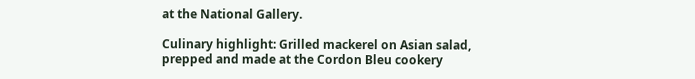at the National Gallery.

Culinary highlight: Grilled mackerel on Asian salad, prepped and made at the Cordon Bleu cookery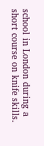school in London during a short course on knife skills.